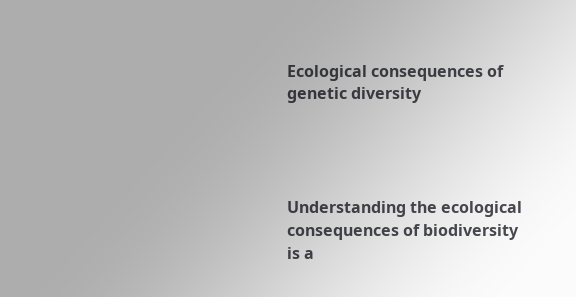Ecological consequences of genetic diversity




Understanding the ecological consequences of biodiversity is a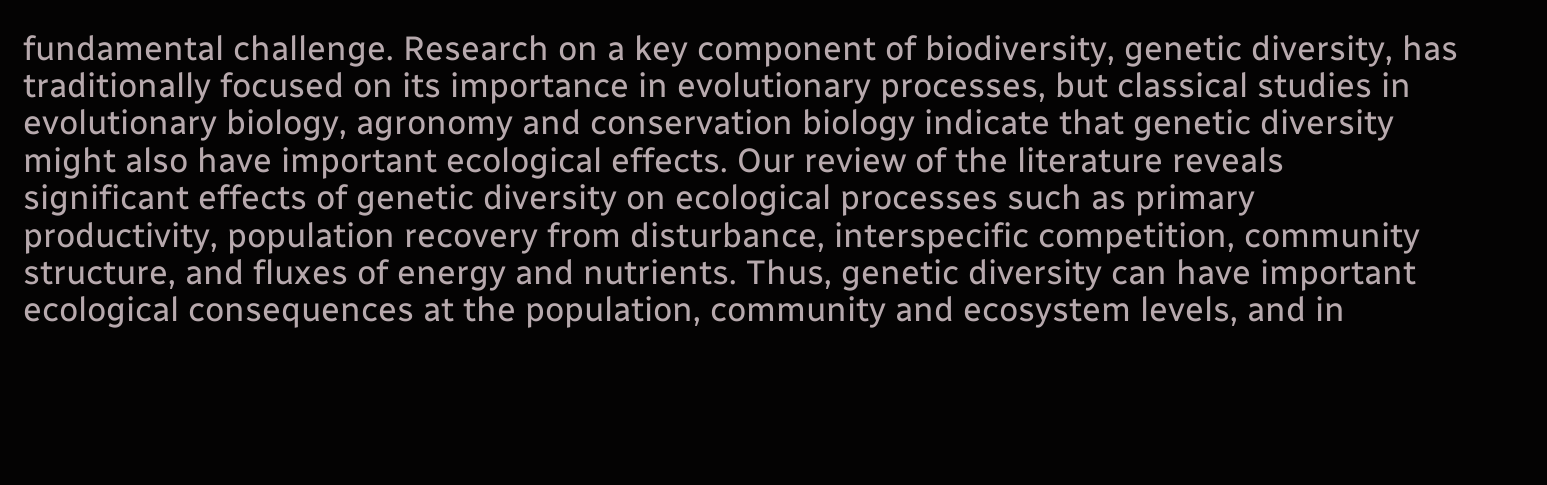fundamental challenge. Research on a key component of biodiversity, genetic diversity, has traditionally focused on its importance in evolutionary processes, but classical studies in evolutionary biology, agronomy and conservation biology indicate that genetic diversity might also have important ecological effects. Our review of the literature reveals significant effects of genetic diversity on ecological processes such as primary productivity, population recovery from disturbance, interspecific competition, community structure, and fluxes of energy and nutrients. Thus, genetic diversity can have important ecological consequences at the population, community and ecosystem levels, and in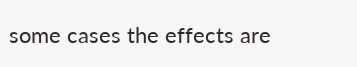some cases the effects are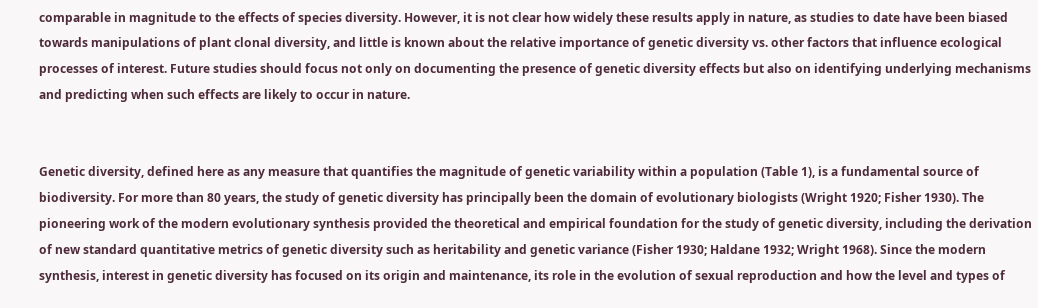comparable in magnitude to the effects of species diversity. However, it is not clear how widely these results apply in nature, as studies to date have been biased towards manipulations of plant clonal diversity, and little is known about the relative importance of genetic diversity vs. other factors that influence ecological processes of interest. Future studies should focus not only on documenting the presence of genetic diversity effects but also on identifying underlying mechanisms and predicting when such effects are likely to occur in nature.


Genetic diversity, defined here as any measure that quantifies the magnitude of genetic variability within a population (Table 1), is a fundamental source of biodiversity. For more than 80 years, the study of genetic diversity has principally been the domain of evolutionary biologists (Wright 1920; Fisher 1930). The pioneering work of the modern evolutionary synthesis provided the theoretical and empirical foundation for the study of genetic diversity, including the derivation of new standard quantitative metrics of genetic diversity such as heritability and genetic variance (Fisher 1930; Haldane 1932; Wright 1968). Since the modern synthesis, interest in genetic diversity has focused on its origin and maintenance, its role in the evolution of sexual reproduction and how the level and types of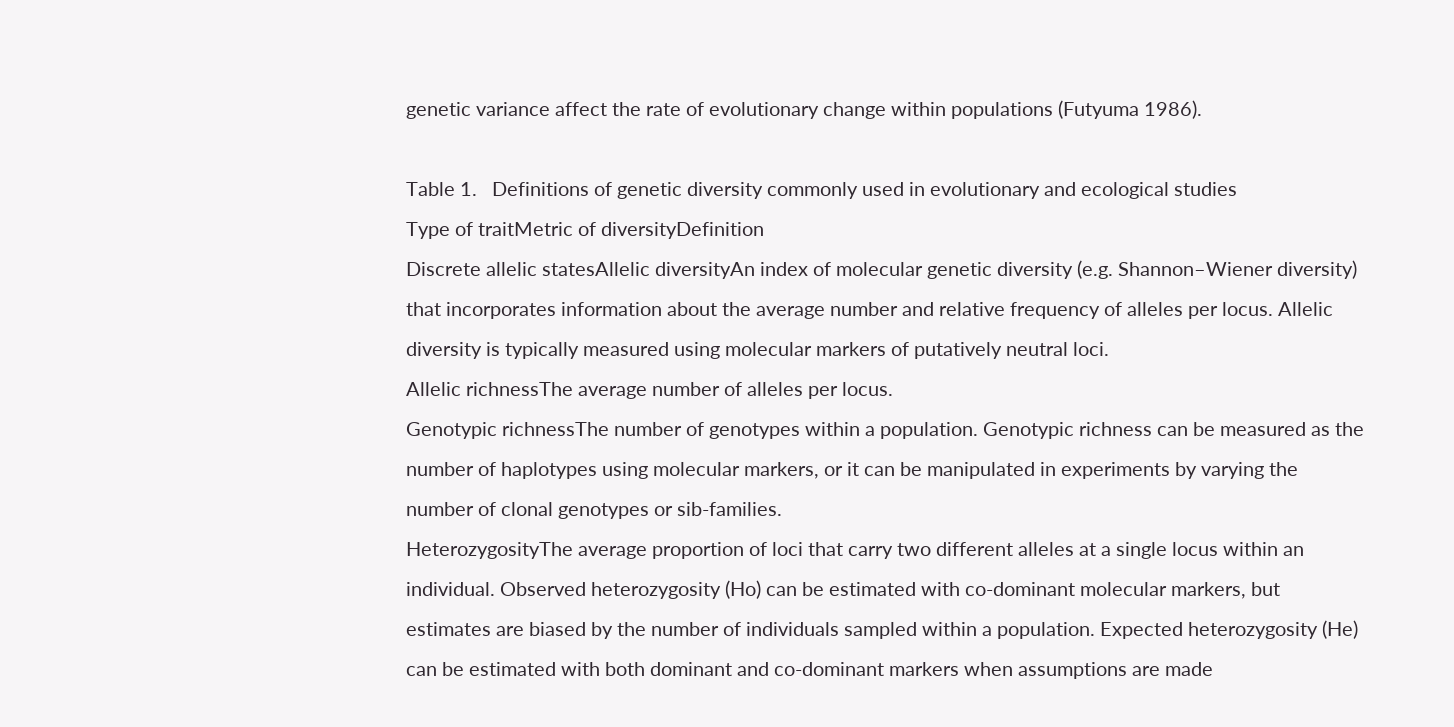genetic variance affect the rate of evolutionary change within populations (Futyuma 1986).

Table 1.   Definitions of genetic diversity commonly used in evolutionary and ecological studies
Type of traitMetric of diversityDefinition
Discrete allelic statesAllelic diversityAn index of molecular genetic diversity (e.g. Shannon–Wiener diversity) that incorporates information about the average number and relative frequency of alleles per locus. Allelic diversity is typically measured using molecular markers of putatively neutral loci.
Allelic richnessThe average number of alleles per locus.
Genotypic richnessThe number of genotypes within a population. Genotypic richness can be measured as the number of haplotypes using molecular markers, or it can be manipulated in experiments by varying the number of clonal genotypes or sib-families.
HeterozygosityThe average proportion of loci that carry two different alleles at a single locus within an individual. Observed heterozygosity (Ho) can be estimated with co-dominant molecular markers, but estimates are biased by the number of individuals sampled within a population. Expected heterozygosity (He) can be estimated with both dominant and co-dominant markers when assumptions are made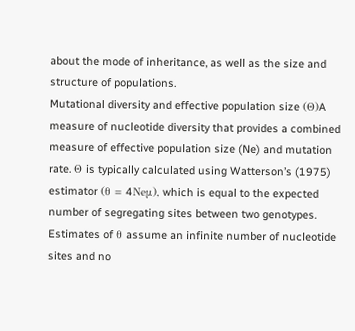about the mode of inheritance, as well as the size and structure of populations.
Mutational diversity and effective population size (Θ)A measure of nucleotide diversity that provides a combined measure of effective population size (Ne) and mutation rate. Θ is typically calculated using Watterson’s (1975) estimator (θ = 4Neμ), which is equal to the expected number of segregating sites between two genotypes. Estimates of θ assume an infinite number of nucleotide sites and no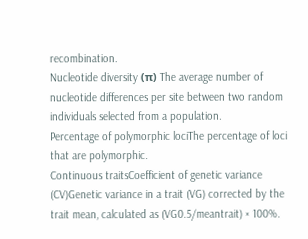recombination.
Nucleotide diversity (π) The average number of nucleotide differences per site between two random individuals selected from a population.
Percentage of polymorphic lociThe percentage of loci that are polymorphic.
Continuous traitsCoefficient of genetic variance (CV)Genetic variance in a trait (VG) corrected by the trait mean, calculated as (VG0.5/meantrait) × 100%.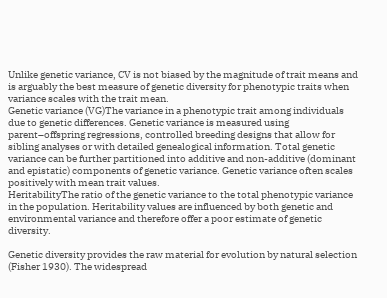Unlike genetic variance, CV is not biased by the magnitude of trait means and is arguably the best measure of genetic diversity for phenotypic traits when variance scales with the trait mean.
Genetic variance (VG)The variance in a phenotypic trait among individuals due to genetic differences. Genetic variance is measured using parent–offspring regressions, controlled breeding designs that allow for sibling analyses or with detailed genealogical information. Total genetic variance can be further partitioned into additive and non-additive (dominant and epistatic) components of genetic variance. Genetic variance often scales positively with mean trait values.
HeritabilityThe ratio of the genetic variance to the total phenotypic variance in the population. Heritability values are influenced by both genetic and environmental variance and therefore offer a poor estimate of genetic diversity.

Genetic diversity provides the raw material for evolution by natural selection (Fisher 1930). The widespread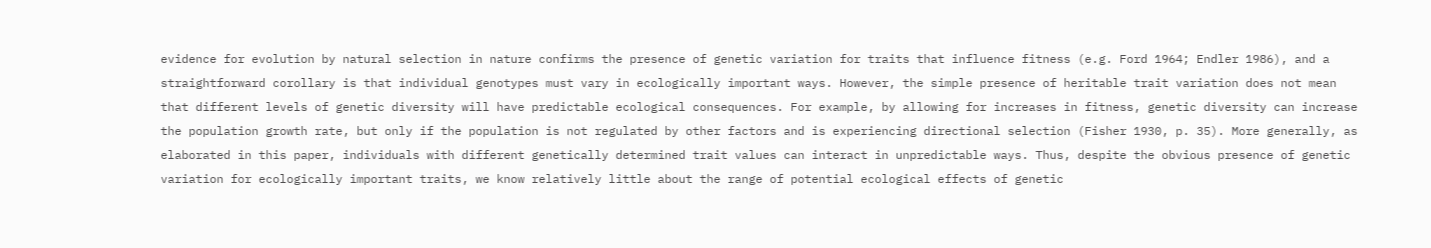evidence for evolution by natural selection in nature confirms the presence of genetic variation for traits that influence fitness (e.g. Ford 1964; Endler 1986), and a straightforward corollary is that individual genotypes must vary in ecologically important ways. However, the simple presence of heritable trait variation does not mean that different levels of genetic diversity will have predictable ecological consequences. For example, by allowing for increases in fitness, genetic diversity can increase the population growth rate, but only if the population is not regulated by other factors and is experiencing directional selection (Fisher 1930, p. 35). More generally, as elaborated in this paper, individuals with different genetically determined trait values can interact in unpredictable ways. Thus, despite the obvious presence of genetic variation for ecologically important traits, we know relatively little about the range of potential ecological effects of genetic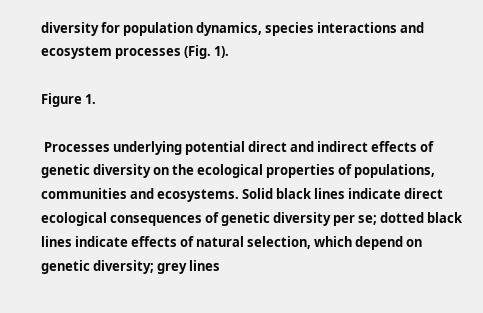diversity for population dynamics, species interactions and ecosystem processes (Fig. 1).

Figure 1.

 Processes underlying potential direct and indirect effects of genetic diversity on the ecological properties of populations, communities and ecosystems. Solid black lines indicate direct ecological consequences of genetic diversity per se; dotted black lines indicate effects of natural selection, which depend on genetic diversity; grey lines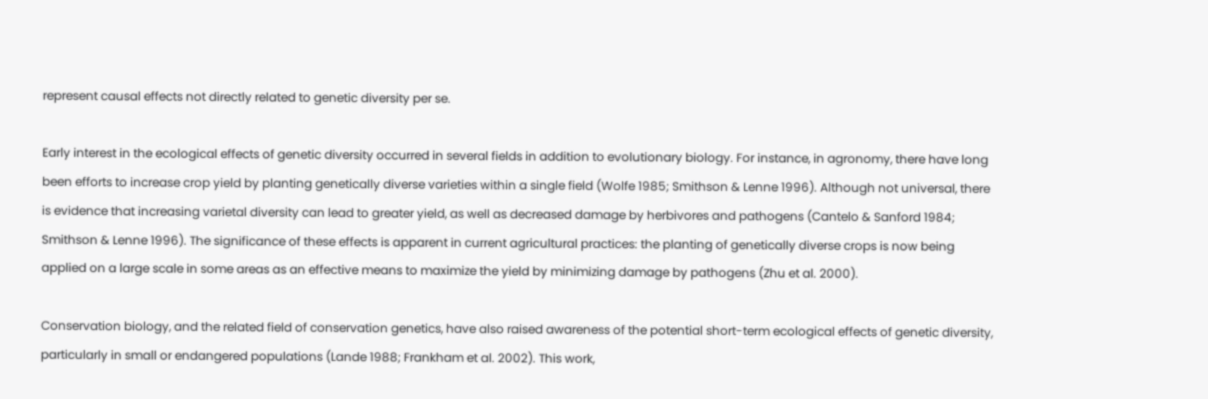represent causal effects not directly related to genetic diversity per se.

Early interest in the ecological effects of genetic diversity occurred in several fields in addition to evolutionary biology. For instance, in agronomy, there have long been efforts to increase crop yield by planting genetically diverse varieties within a single field (Wolfe 1985; Smithson & Lenne 1996). Although not universal, there is evidence that increasing varietal diversity can lead to greater yield, as well as decreased damage by herbivores and pathogens (Cantelo & Sanford 1984; Smithson & Lenne 1996). The significance of these effects is apparent in current agricultural practices: the planting of genetically diverse crops is now being applied on a large scale in some areas as an effective means to maximize the yield by minimizing damage by pathogens (Zhu et al. 2000).

Conservation biology, and the related field of conservation genetics, have also raised awareness of the potential short-term ecological effects of genetic diversity, particularly in small or endangered populations (Lande 1988; Frankham et al. 2002). This work,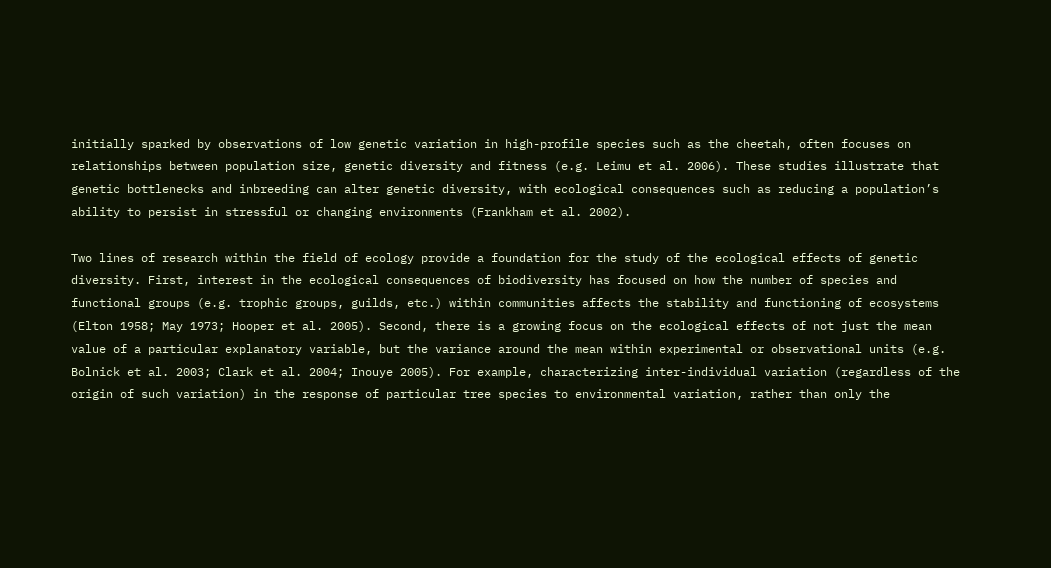initially sparked by observations of low genetic variation in high-profile species such as the cheetah, often focuses on relationships between population size, genetic diversity and fitness (e.g. Leimu et al. 2006). These studies illustrate that genetic bottlenecks and inbreeding can alter genetic diversity, with ecological consequences such as reducing a population’s ability to persist in stressful or changing environments (Frankham et al. 2002).

Two lines of research within the field of ecology provide a foundation for the study of the ecological effects of genetic diversity. First, interest in the ecological consequences of biodiversity has focused on how the number of species and functional groups (e.g. trophic groups, guilds, etc.) within communities affects the stability and functioning of ecosystems (Elton 1958; May 1973; Hooper et al. 2005). Second, there is a growing focus on the ecological effects of not just the mean value of a particular explanatory variable, but the variance around the mean within experimental or observational units (e.g. Bolnick et al. 2003; Clark et al. 2004; Inouye 2005). For example, characterizing inter-individual variation (regardless of the origin of such variation) in the response of particular tree species to environmental variation, rather than only the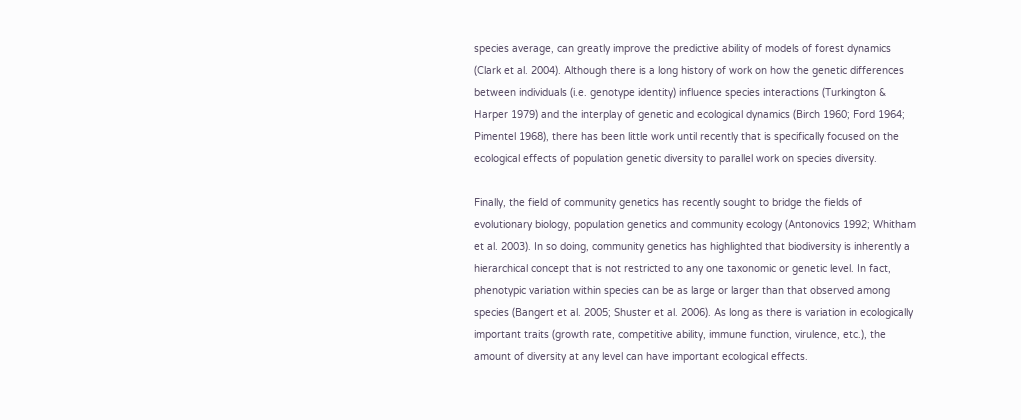species average, can greatly improve the predictive ability of models of forest dynamics (Clark et al. 2004). Although there is a long history of work on how the genetic differences between individuals (i.e. genotype identity) influence species interactions (Turkington & Harper 1979) and the interplay of genetic and ecological dynamics (Birch 1960; Ford 1964; Pimentel 1968), there has been little work until recently that is specifically focused on the ecological effects of population genetic diversity to parallel work on species diversity.

Finally, the field of community genetics has recently sought to bridge the fields of evolutionary biology, population genetics and community ecology (Antonovics 1992; Whitham et al. 2003). In so doing, community genetics has highlighted that biodiversity is inherently a hierarchical concept that is not restricted to any one taxonomic or genetic level. In fact, phenotypic variation within species can be as large or larger than that observed among species (Bangert et al. 2005; Shuster et al. 2006). As long as there is variation in ecologically important traits (growth rate, competitive ability, immune function, virulence, etc.), the amount of diversity at any level can have important ecological effects.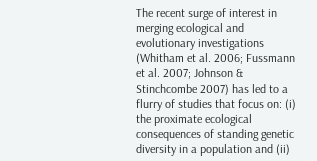The recent surge of interest in merging ecological and evolutionary investigations (Whitham et al. 2006; Fussmann et al. 2007; Johnson & Stinchcombe 2007) has led to a flurry of studies that focus on: (i) the proximate ecological consequences of standing genetic diversity in a population and (ii)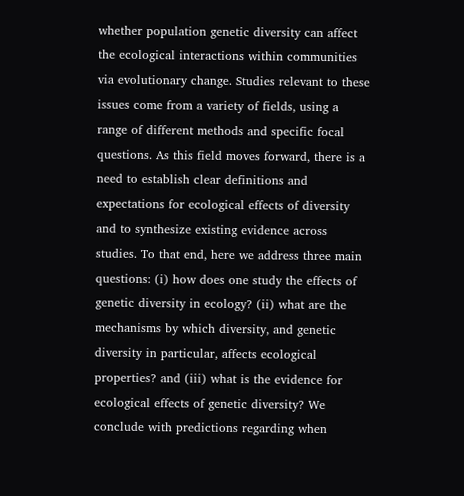whether population genetic diversity can affect the ecological interactions within communities via evolutionary change. Studies relevant to these issues come from a variety of fields, using a range of different methods and specific focal questions. As this field moves forward, there is a need to establish clear definitions and expectations for ecological effects of diversity and to synthesize existing evidence across studies. To that end, here we address three main questions: (i) how does one study the effects of genetic diversity in ecology? (ii) what are the mechanisms by which diversity, and genetic diversity in particular, affects ecological properties? and (iii) what is the evidence for ecological effects of genetic diversity? We conclude with predictions regarding when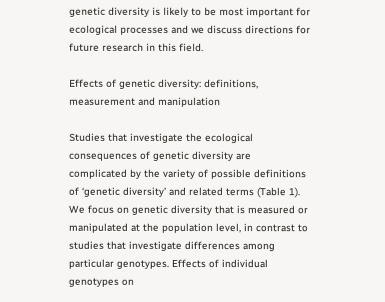genetic diversity is likely to be most important for ecological processes and we discuss directions for future research in this field.

Effects of genetic diversity: definitions, measurement and manipulation

Studies that investigate the ecological consequences of genetic diversity are complicated by the variety of possible definitions of ‘genetic diversity’ and related terms (Table 1). We focus on genetic diversity that is measured or manipulated at the population level, in contrast to studies that investigate differences among particular genotypes. Effects of individual genotypes on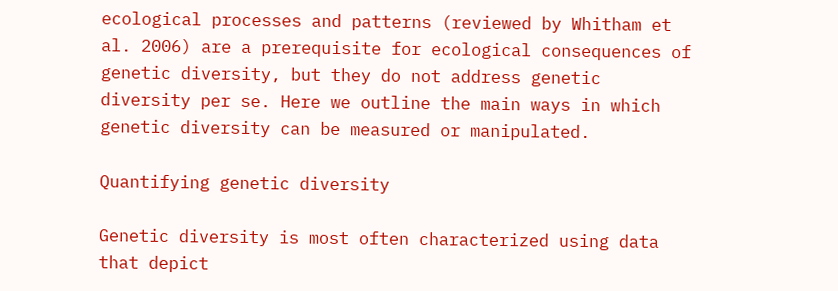ecological processes and patterns (reviewed by Whitham et al. 2006) are a prerequisite for ecological consequences of genetic diversity, but they do not address genetic diversity per se. Here we outline the main ways in which genetic diversity can be measured or manipulated.

Quantifying genetic diversity

Genetic diversity is most often characterized using data that depict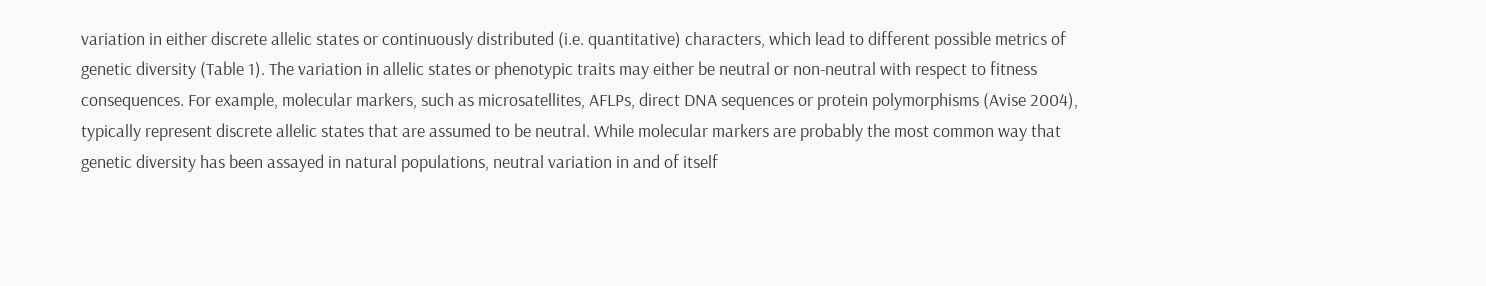variation in either discrete allelic states or continuously distributed (i.e. quantitative) characters, which lead to different possible metrics of genetic diversity (Table 1). The variation in allelic states or phenotypic traits may either be neutral or non-neutral with respect to fitness consequences. For example, molecular markers, such as microsatellites, AFLPs, direct DNA sequences or protein polymorphisms (Avise 2004), typically represent discrete allelic states that are assumed to be neutral. While molecular markers are probably the most common way that genetic diversity has been assayed in natural populations, neutral variation in and of itself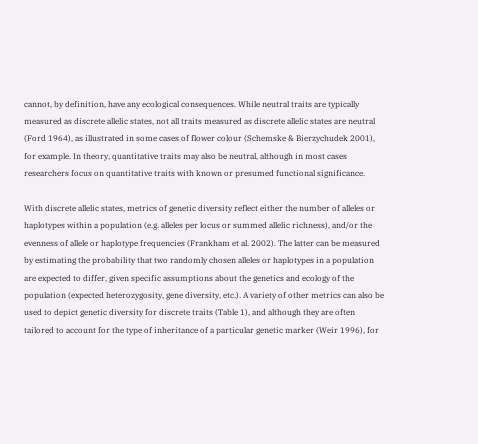cannot, by definition, have any ecological consequences. While neutral traits are typically measured as discrete allelic states, not all traits measured as discrete allelic states are neutral (Ford 1964), as illustrated in some cases of flower colour (Schemske & Bierzychudek 2001), for example. In theory, quantitative traits may also be neutral, although in most cases researchers focus on quantitative traits with known or presumed functional significance.

With discrete allelic states, metrics of genetic diversity reflect either the number of alleles or haplotypes within a population (e.g. alleles per locus or summed allelic richness), and/or the evenness of allele or haplotype frequencies (Frankham et al. 2002). The latter can be measured by estimating the probability that two randomly chosen alleles or haplotypes in a population are expected to differ, given specific assumptions about the genetics and ecology of the population (expected heterozygosity, gene diversity, etc.). A variety of other metrics can also be used to depict genetic diversity for discrete traits (Table 1), and although they are often tailored to account for the type of inheritance of a particular genetic marker (Weir 1996), for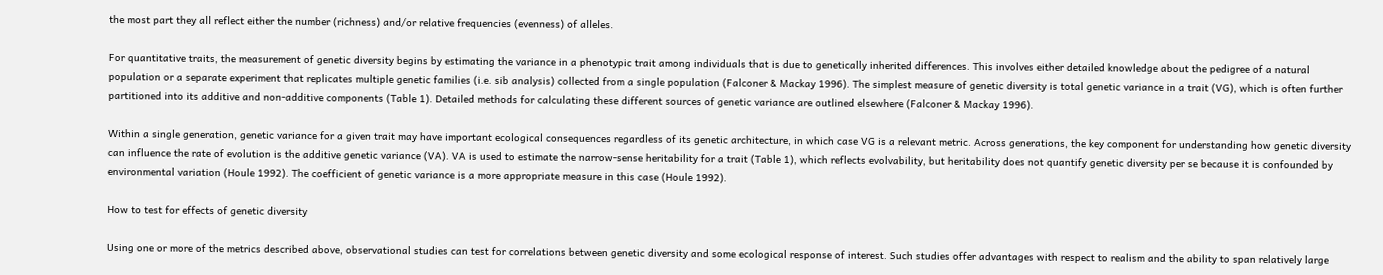the most part they all reflect either the number (richness) and/or relative frequencies (evenness) of alleles.

For quantitative traits, the measurement of genetic diversity begins by estimating the variance in a phenotypic trait among individuals that is due to genetically inherited differences. This involves either detailed knowledge about the pedigree of a natural population or a separate experiment that replicates multiple genetic families (i.e. sib analysis) collected from a single population (Falconer & Mackay 1996). The simplest measure of genetic diversity is total genetic variance in a trait (VG), which is often further partitioned into its additive and non-additive components (Table 1). Detailed methods for calculating these different sources of genetic variance are outlined elsewhere (Falconer & Mackay 1996).

Within a single generation, genetic variance for a given trait may have important ecological consequences regardless of its genetic architecture, in which case VG is a relevant metric. Across generations, the key component for understanding how genetic diversity can influence the rate of evolution is the additive genetic variance (VA). VA is used to estimate the narrow-sense heritability for a trait (Table 1), which reflects evolvability, but heritability does not quantify genetic diversity per se because it is confounded by environmental variation (Houle 1992). The coefficient of genetic variance is a more appropriate measure in this case (Houle 1992).

How to test for effects of genetic diversity

Using one or more of the metrics described above, observational studies can test for correlations between genetic diversity and some ecological response of interest. Such studies offer advantages with respect to realism and the ability to span relatively large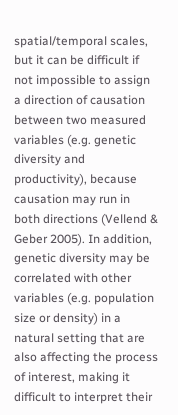spatial/temporal scales, but it can be difficult if not impossible to assign a direction of causation between two measured variables (e.g. genetic diversity and productivity), because causation may run in both directions (Vellend & Geber 2005). In addition, genetic diversity may be correlated with other variables (e.g. population size or density) in a natural setting that are also affecting the process of interest, making it difficult to interpret their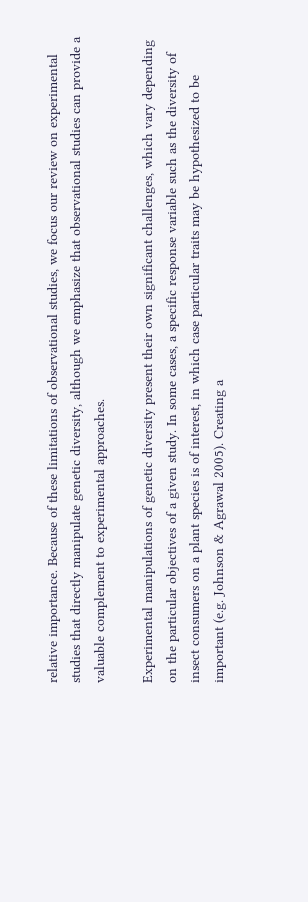relative importance. Because of these limitations of observational studies, we focus our review on experimental studies that directly manipulate genetic diversity, although we emphasize that observational studies can provide a valuable complement to experimental approaches.

Experimental manipulations of genetic diversity present their own significant challenges, which vary depending on the particular objectives of a given study. In some cases, a specific response variable such as the diversity of insect consumers on a plant species is of interest, in which case particular traits may be hypothesized to be important (e.g. Johnson & Agrawal 2005). Creating a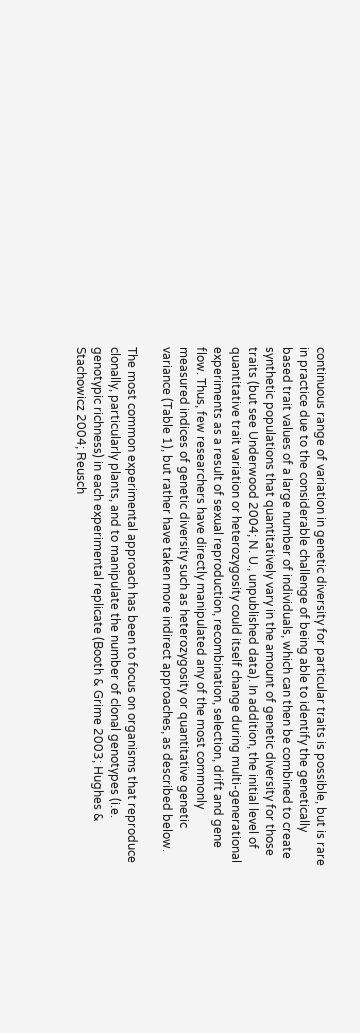continuous range of variation in genetic diversity for particular traits is possible, but is rare in practice due to the considerable challenge of being able to identify the genetically based trait values of a large number of individuals, which can then be combined to create synthetic populations that quantitatively vary in the amount of genetic diversity for those traits (but see Underwood 2004; N. U., unpublished data). In addition, the initial level of quantitative trait variation or heterozygosity could itself change during multi-generational experiments as a result of sexual reproduction, recombination, selection, drift and gene flow. Thus, few researchers have directly manipulated any of the most commonly measured indices of genetic diversity such as heterozygosity or quantitative genetic variance (Table 1), but rather have taken more indirect approaches, as described below.

The most common experimental approach has been to focus on organisms that reproduce clonally, particularly plants, and to manipulate the number of clonal genotypes (i.e. genotypic richness) in each experimental replicate (Booth & Grime 2003; Hughes & Stachowicz 2004; Reusch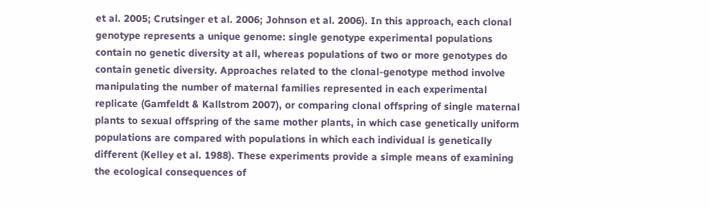et al. 2005; Crutsinger et al. 2006; Johnson et al. 2006). In this approach, each clonal genotype represents a unique genome: single genotype experimental populations contain no genetic diversity at all, whereas populations of two or more genotypes do contain genetic diversity. Approaches related to the clonal-genotype method involve manipulating the number of maternal families represented in each experimental replicate (Gamfeldt & Kallstrom 2007), or comparing clonal offspring of single maternal plants to sexual offspring of the same mother plants, in which case genetically uniform populations are compared with populations in which each individual is genetically different (Kelley et al. 1988). These experiments provide a simple means of examining the ecological consequences of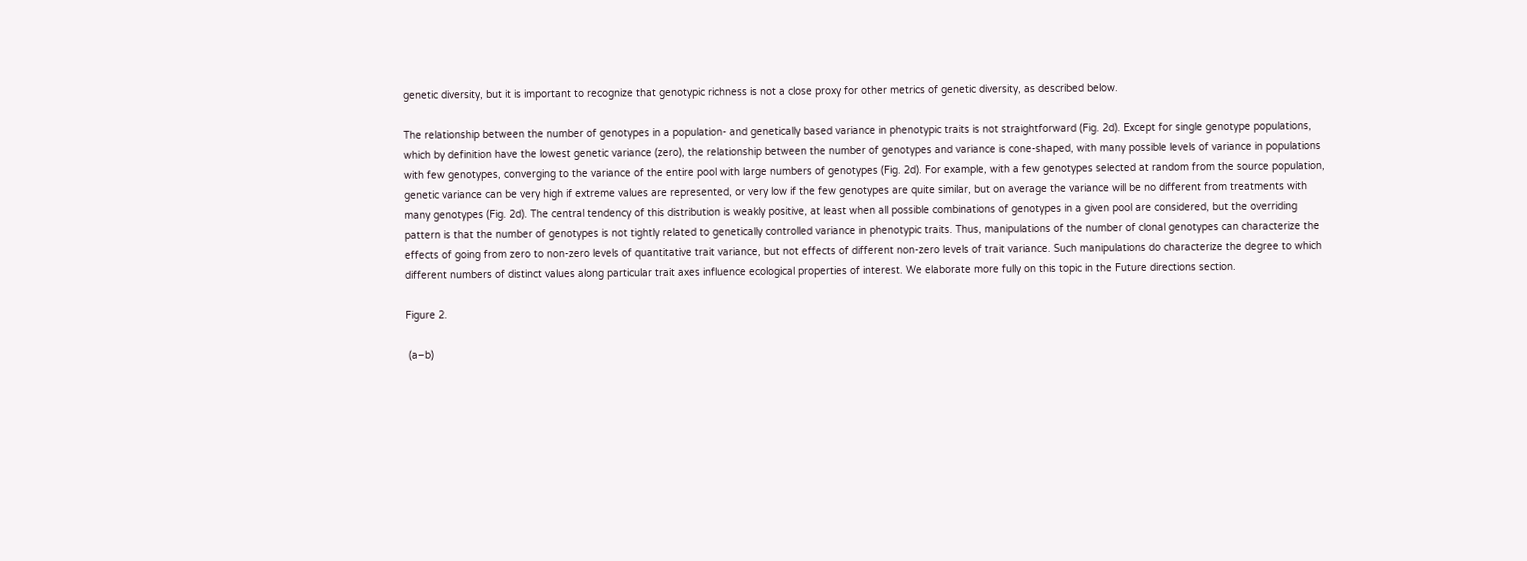genetic diversity, but it is important to recognize that genotypic richness is not a close proxy for other metrics of genetic diversity, as described below.

The relationship between the number of genotypes in a population- and genetically based variance in phenotypic traits is not straightforward (Fig. 2d). Except for single genotype populations, which by definition have the lowest genetic variance (zero), the relationship between the number of genotypes and variance is cone-shaped, with many possible levels of variance in populations with few genotypes, converging to the variance of the entire pool with large numbers of genotypes (Fig. 2d). For example, with a few genotypes selected at random from the source population, genetic variance can be very high if extreme values are represented, or very low if the few genotypes are quite similar, but on average the variance will be no different from treatments with many genotypes (Fig. 2d). The central tendency of this distribution is weakly positive, at least when all possible combinations of genotypes in a given pool are considered, but the overriding pattern is that the number of genotypes is not tightly related to genetically controlled variance in phenotypic traits. Thus, manipulations of the number of clonal genotypes can characterize the effects of going from zero to non-zero levels of quantitative trait variance, but not effects of different non-zero levels of trait variance. Such manipulations do characterize the degree to which different numbers of distinct values along particular trait axes influence ecological properties of interest. We elaborate more fully on this topic in the Future directions section.

Figure 2.

 (a–b)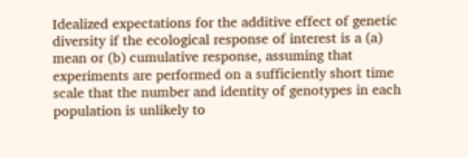Idealized expectations for the additive effect of genetic diversity if the ecological response of interest is a (a) mean or (b) cumulative response, assuming that experiments are performed on a sufficiently short time scale that the number and identity of genotypes in each population is unlikely to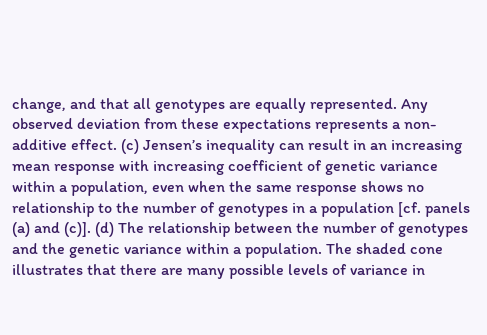change, and that all genotypes are equally represented. Any observed deviation from these expectations represents a non-additive effect. (c) Jensen’s inequality can result in an increasing mean response with increasing coefficient of genetic variance within a population, even when the same response shows no relationship to the number of genotypes in a population [cf. panels (a) and (c)]. (d) The relationship between the number of genotypes and the genetic variance within a population. The shaded cone illustrates that there are many possible levels of variance in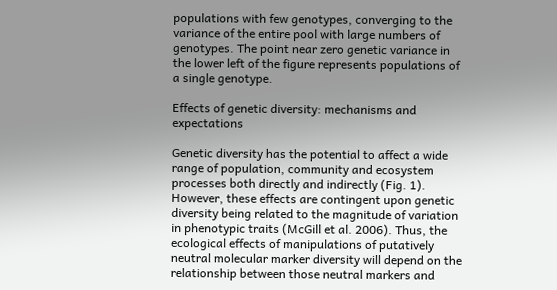populations with few genotypes, converging to the variance of the entire pool with large numbers of genotypes. The point near zero genetic variance in the lower left of the figure represents populations of a single genotype.

Effects of genetic diversity: mechanisms and expectations

Genetic diversity has the potential to affect a wide range of population, community and ecosystem processes both directly and indirectly (Fig. 1). However, these effects are contingent upon genetic diversity being related to the magnitude of variation in phenotypic traits (McGill et al. 2006). Thus, the ecological effects of manipulations of putatively neutral molecular marker diversity will depend on the relationship between those neutral markers and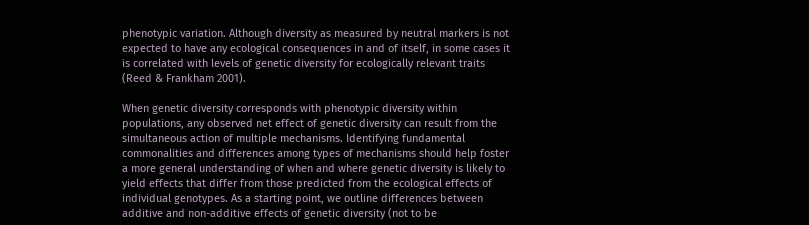phenotypic variation. Although diversity as measured by neutral markers is not expected to have any ecological consequences in and of itself, in some cases it is correlated with levels of genetic diversity for ecologically relevant traits (Reed & Frankham 2001).

When genetic diversity corresponds with phenotypic diversity within populations, any observed net effect of genetic diversity can result from the simultaneous action of multiple mechanisms. Identifying fundamental commonalities and differences among types of mechanisms should help foster a more general understanding of when and where genetic diversity is likely to yield effects that differ from those predicted from the ecological effects of individual genotypes. As a starting point, we outline differences between additive and non-additive effects of genetic diversity (not to be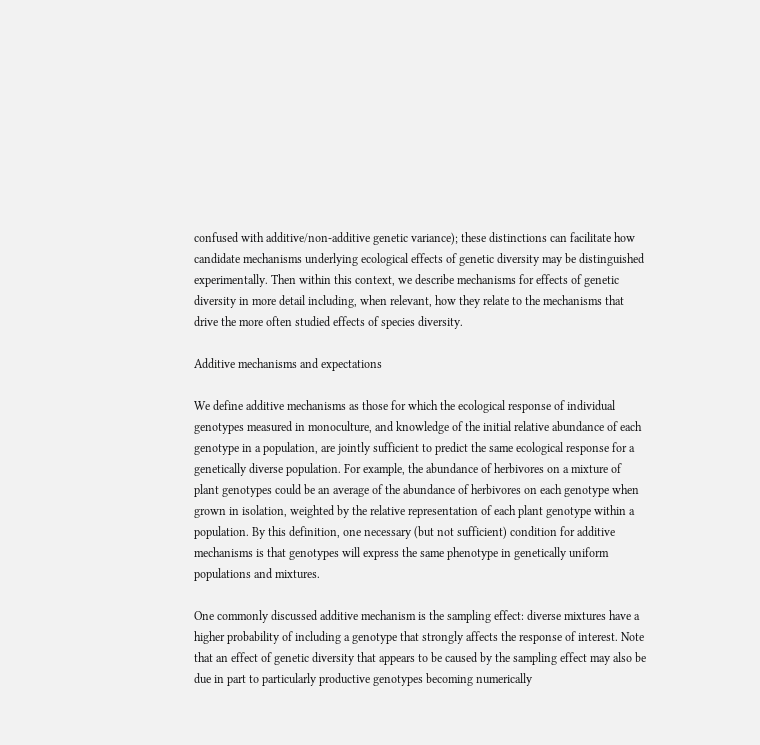confused with additive/non-additive genetic variance); these distinctions can facilitate how candidate mechanisms underlying ecological effects of genetic diversity may be distinguished experimentally. Then within this context, we describe mechanisms for effects of genetic diversity in more detail including, when relevant, how they relate to the mechanisms that drive the more often studied effects of species diversity.

Additive mechanisms and expectations

We define additive mechanisms as those for which the ecological response of individual genotypes measured in monoculture, and knowledge of the initial relative abundance of each genotype in a population, are jointly sufficient to predict the same ecological response for a genetically diverse population. For example, the abundance of herbivores on a mixture of plant genotypes could be an average of the abundance of herbivores on each genotype when grown in isolation, weighted by the relative representation of each plant genotype within a population. By this definition, one necessary (but not sufficient) condition for additive mechanisms is that genotypes will express the same phenotype in genetically uniform populations and mixtures.

One commonly discussed additive mechanism is the sampling effect: diverse mixtures have a higher probability of including a genotype that strongly affects the response of interest. Note that an effect of genetic diversity that appears to be caused by the sampling effect may also be due in part to particularly productive genotypes becoming numerically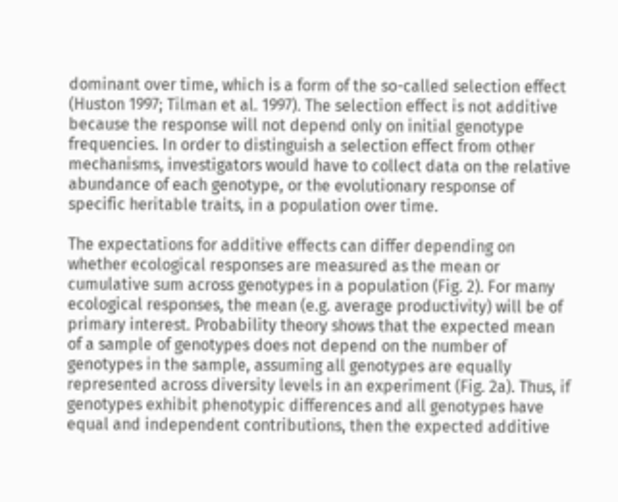dominant over time, which is a form of the so-called selection effect (Huston 1997; Tilman et al. 1997). The selection effect is not additive because the response will not depend only on initial genotype frequencies. In order to distinguish a selection effect from other mechanisms, investigators would have to collect data on the relative abundance of each genotype, or the evolutionary response of specific heritable traits, in a population over time.

The expectations for additive effects can differ depending on whether ecological responses are measured as the mean or cumulative sum across genotypes in a population (Fig. 2). For many ecological responses, the mean (e.g. average productivity) will be of primary interest. Probability theory shows that the expected mean of a sample of genotypes does not depend on the number of genotypes in the sample, assuming all genotypes are equally represented across diversity levels in an experiment (Fig. 2a). Thus, if genotypes exhibit phenotypic differences and all genotypes have equal and independent contributions, then the expected additive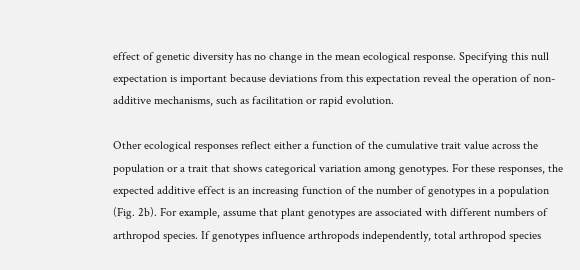effect of genetic diversity has no change in the mean ecological response. Specifying this null expectation is important because deviations from this expectation reveal the operation of non-additive mechanisms, such as facilitation or rapid evolution.

Other ecological responses reflect either a function of the cumulative trait value across the population or a trait that shows categorical variation among genotypes. For these responses, the expected additive effect is an increasing function of the number of genotypes in a population (Fig. 2b). For example, assume that plant genotypes are associated with different numbers of arthropod species. If genotypes influence arthropods independently, total arthropod species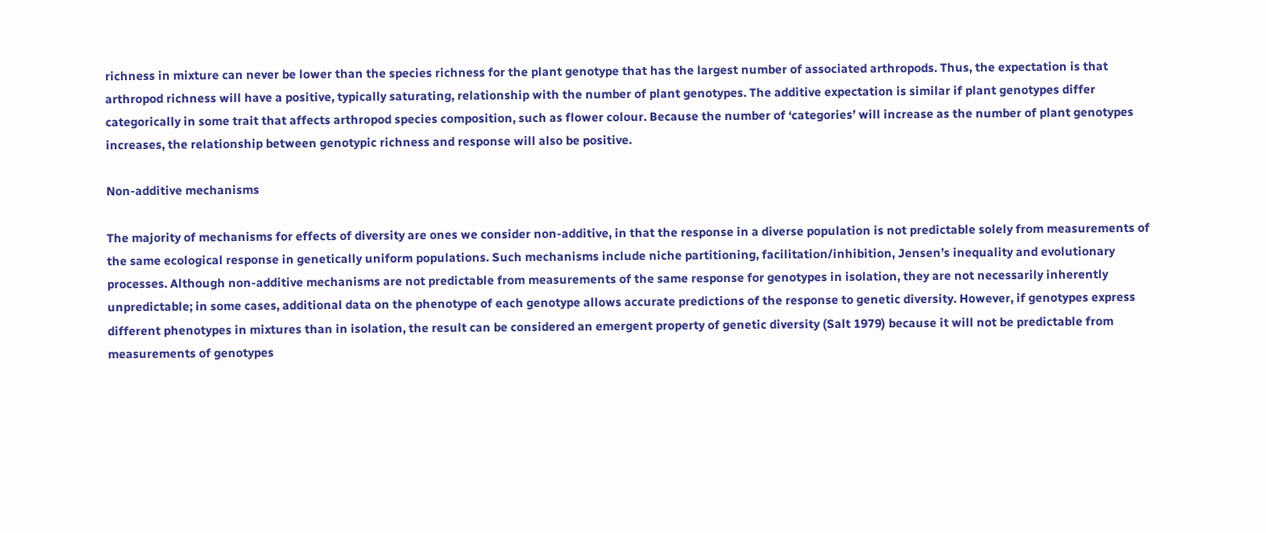richness in mixture can never be lower than the species richness for the plant genotype that has the largest number of associated arthropods. Thus, the expectation is that arthropod richness will have a positive, typically saturating, relationship with the number of plant genotypes. The additive expectation is similar if plant genotypes differ categorically in some trait that affects arthropod species composition, such as flower colour. Because the number of ‘categories’ will increase as the number of plant genotypes increases, the relationship between genotypic richness and response will also be positive.

Non-additive mechanisms

The majority of mechanisms for effects of diversity are ones we consider non-additive, in that the response in a diverse population is not predictable solely from measurements of the same ecological response in genetically uniform populations. Such mechanisms include niche partitioning, facilitation/inhibition, Jensen’s inequality and evolutionary processes. Although non-additive mechanisms are not predictable from measurements of the same response for genotypes in isolation, they are not necessarily inherently unpredictable; in some cases, additional data on the phenotype of each genotype allows accurate predictions of the response to genetic diversity. However, if genotypes express different phenotypes in mixtures than in isolation, the result can be considered an emergent property of genetic diversity (Salt 1979) because it will not be predictable from measurements of genotypes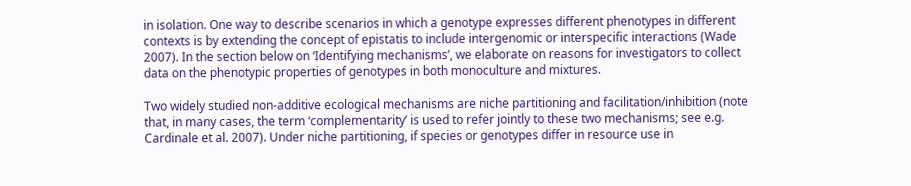in isolation. One way to describe scenarios in which a genotype expresses different phenotypes in different contexts is by extending the concept of epistatis to include intergenomic or interspecific interactions (Wade 2007). In the section below on ‘Identifying mechanisms’, we elaborate on reasons for investigators to collect data on the phenotypic properties of genotypes in both monoculture and mixtures.

Two widely studied non-additive ecological mechanisms are niche partitioning and facilitation/inhibition (note that, in many cases, the term ‘complementarity’ is used to refer jointly to these two mechanisms; see e.g. Cardinale et al. 2007). Under niche partitioning, if species or genotypes differ in resource use in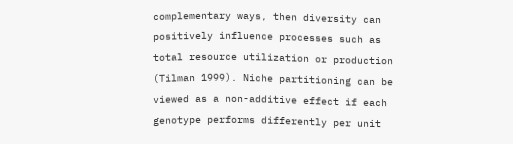complementary ways, then diversity can positively influence processes such as total resource utilization or production (Tilman 1999). Niche partitioning can be viewed as a non-additive effect if each genotype performs differently per unit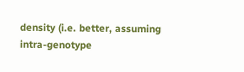density (i.e. better, assuming intra-genotype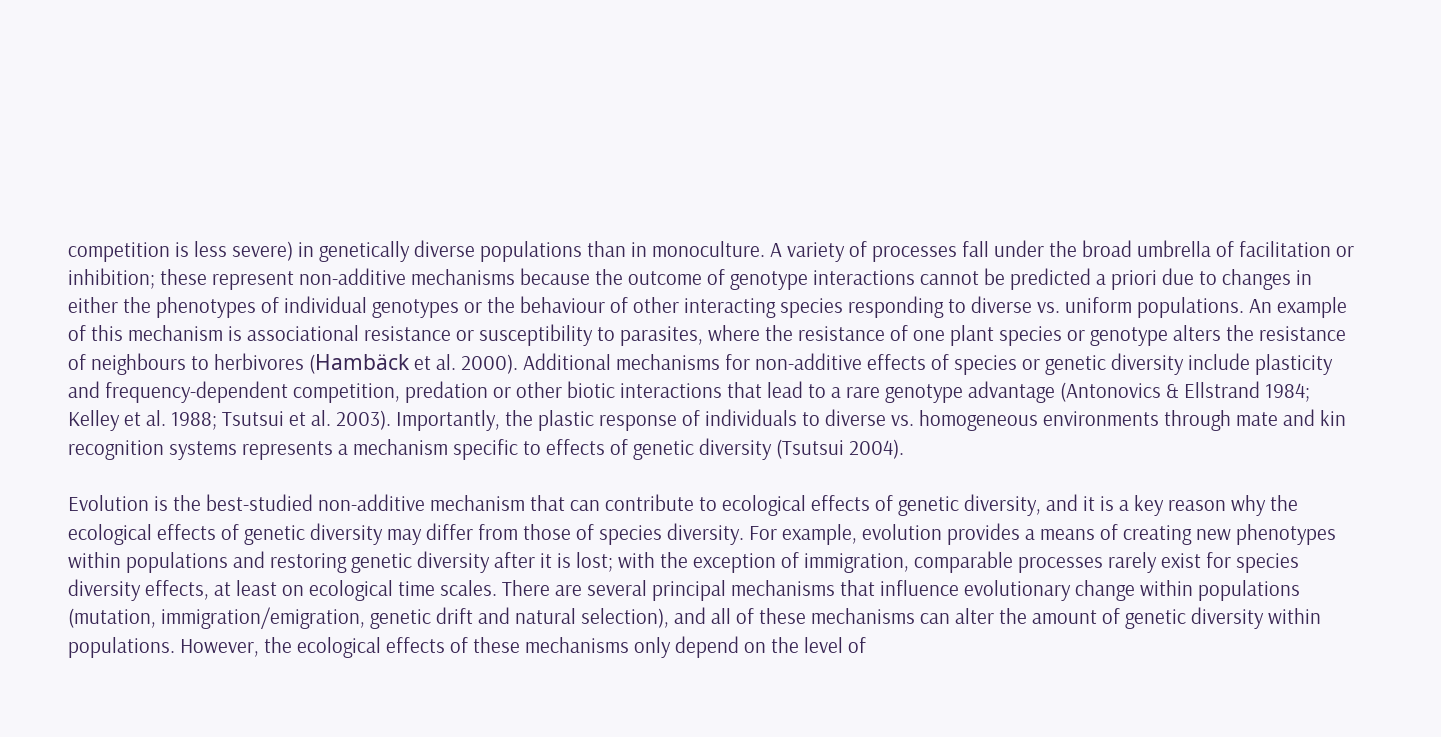competition is less severe) in genetically diverse populations than in monoculture. A variety of processes fall under the broad umbrella of facilitation or inhibition; these represent non-additive mechanisms because the outcome of genotype interactions cannot be predicted a priori due to changes in either the phenotypes of individual genotypes or the behaviour of other interacting species responding to diverse vs. uniform populations. An example of this mechanism is associational resistance or susceptibility to parasites, where the resistance of one plant species or genotype alters the resistance of neighbours to herbivores (Hambäck et al. 2000). Additional mechanisms for non-additive effects of species or genetic diversity include plasticity and frequency-dependent competition, predation or other biotic interactions that lead to a rare genotype advantage (Antonovics & Ellstrand 1984; Kelley et al. 1988; Tsutsui et al. 2003). Importantly, the plastic response of individuals to diverse vs. homogeneous environments through mate and kin recognition systems represents a mechanism specific to effects of genetic diversity (Tsutsui 2004).

Evolution is the best-studied non-additive mechanism that can contribute to ecological effects of genetic diversity, and it is a key reason why the ecological effects of genetic diversity may differ from those of species diversity. For example, evolution provides a means of creating new phenotypes within populations and restoring genetic diversity after it is lost; with the exception of immigration, comparable processes rarely exist for species diversity effects, at least on ecological time scales. There are several principal mechanisms that influence evolutionary change within populations (mutation, immigration/emigration, genetic drift and natural selection), and all of these mechanisms can alter the amount of genetic diversity within populations. However, the ecological effects of these mechanisms only depend on the level of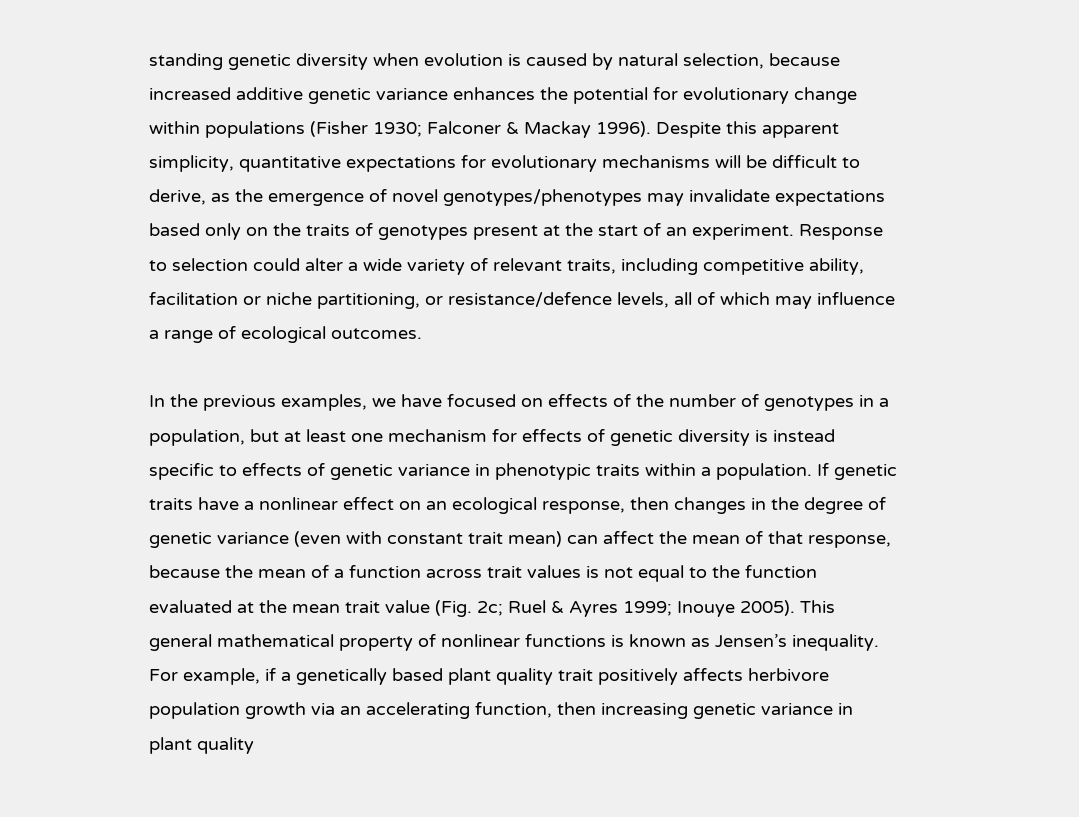standing genetic diversity when evolution is caused by natural selection, because increased additive genetic variance enhances the potential for evolutionary change within populations (Fisher 1930; Falconer & Mackay 1996). Despite this apparent simplicity, quantitative expectations for evolutionary mechanisms will be difficult to derive, as the emergence of novel genotypes/phenotypes may invalidate expectations based only on the traits of genotypes present at the start of an experiment. Response to selection could alter a wide variety of relevant traits, including competitive ability, facilitation or niche partitioning, or resistance/defence levels, all of which may influence a range of ecological outcomes.

In the previous examples, we have focused on effects of the number of genotypes in a population, but at least one mechanism for effects of genetic diversity is instead specific to effects of genetic variance in phenotypic traits within a population. If genetic traits have a nonlinear effect on an ecological response, then changes in the degree of genetic variance (even with constant trait mean) can affect the mean of that response, because the mean of a function across trait values is not equal to the function evaluated at the mean trait value (Fig. 2c; Ruel & Ayres 1999; Inouye 2005). This general mathematical property of nonlinear functions is known as Jensen’s inequality. For example, if a genetically based plant quality trait positively affects herbivore population growth via an accelerating function, then increasing genetic variance in plant quality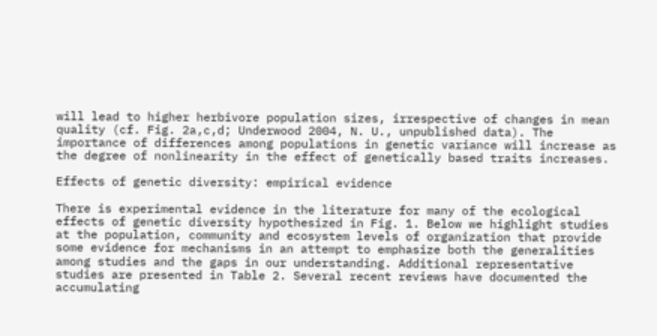will lead to higher herbivore population sizes, irrespective of changes in mean quality (cf. Fig. 2a,c,d; Underwood 2004, N. U., unpublished data). The importance of differences among populations in genetic variance will increase as the degree of nonlinearity in the effect of genetically based traits increases.

Effects of genetic diversity: empirical evidence

There is experimental evidence in the literature for many of the ecological effects of genetic diversity hypothesized in Fig. 1. Below we highlight studies at the population, community and ecosystem levels of organization that provide some evidence for mechanisms in an attempt to emphasize both the generalities among studies and the gaps in our understanding. Additional representative studies are presented in Table 2. Several recent reviews have documented the accumulating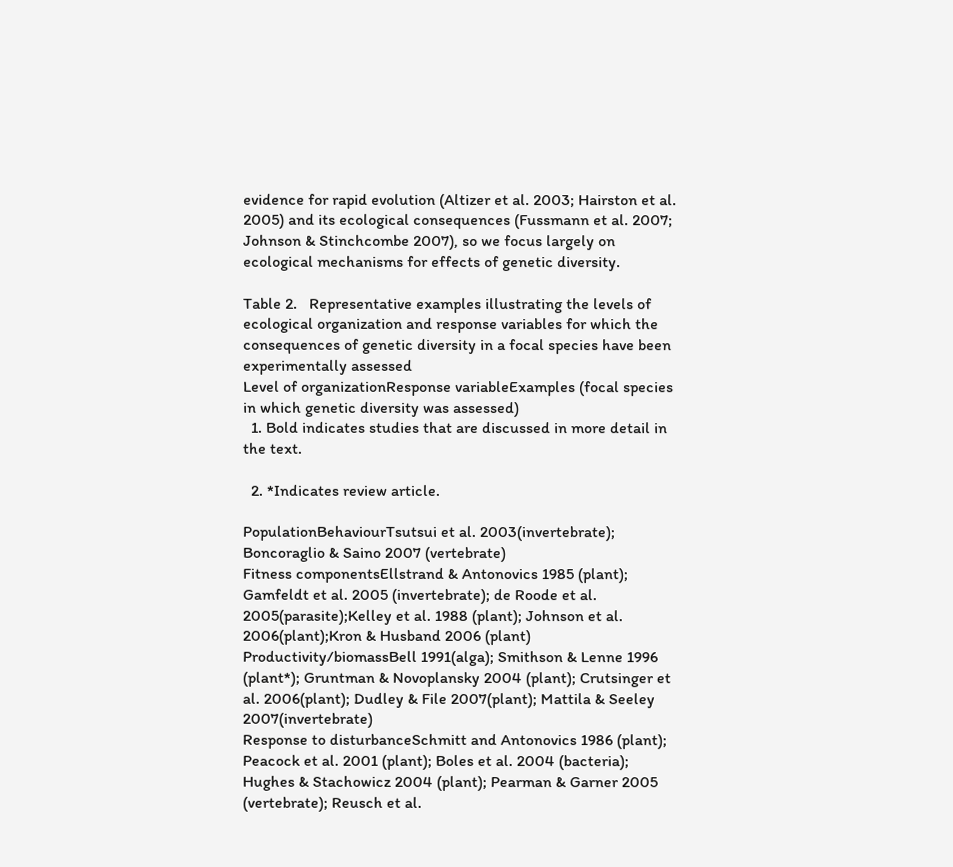evidence for rapid evolution (Altizer et al. 2003; Hairston et al. 2005) and its ecological consequences (Fussmann et al. 2007; Johnson & Stinchcombe 2007), so we focus largely on ecological mechanisms for effects of genetic diversity.

Table 2.   Representative examples illustrating the levels of ecological organization and response variables for which the consequences of genetic diversity in a focal species have been experimentally assessed
Level of organizationResponse variableExamples (focal species in which genetic diversity was assessed)
  1. Bold indicates studies that are discussed in more detail in the text.

  2. *Indicates review article.

PopulationBehaviourTsutsui et al. 2003(invertebrate); Boncoraglio & Saino 2007 (vertebrate)
Fitness componentsEllstrand & Antonovics 1985 (plant); Gamfeldt et al. 2005 (invertebrate); de Roode et al. 2005(parasite);Kelley et al. 1988 (plant); Johnson et al. 2006(plant);Kron & Husband 2006 (plant)
Productivity/biomassBell 1991(alga); Smithson & Lenne 1996 (plant*); Gruntman & Novoplansky 2004 (plant); Crutsinger et al. 2006(plant); Dudley & File 2007(plant); Mattila & Seeley 2007(invertebrate)
Response to disturbanceSchmitt and Antonovics 1986 (plant); Peacock et al. 2001 (plant); Boles et al. 2004 (bacteria); Hughes & Stachowicz 2004 (plant); Pearman & Garner 2005 (vertebrate); Reusch et al.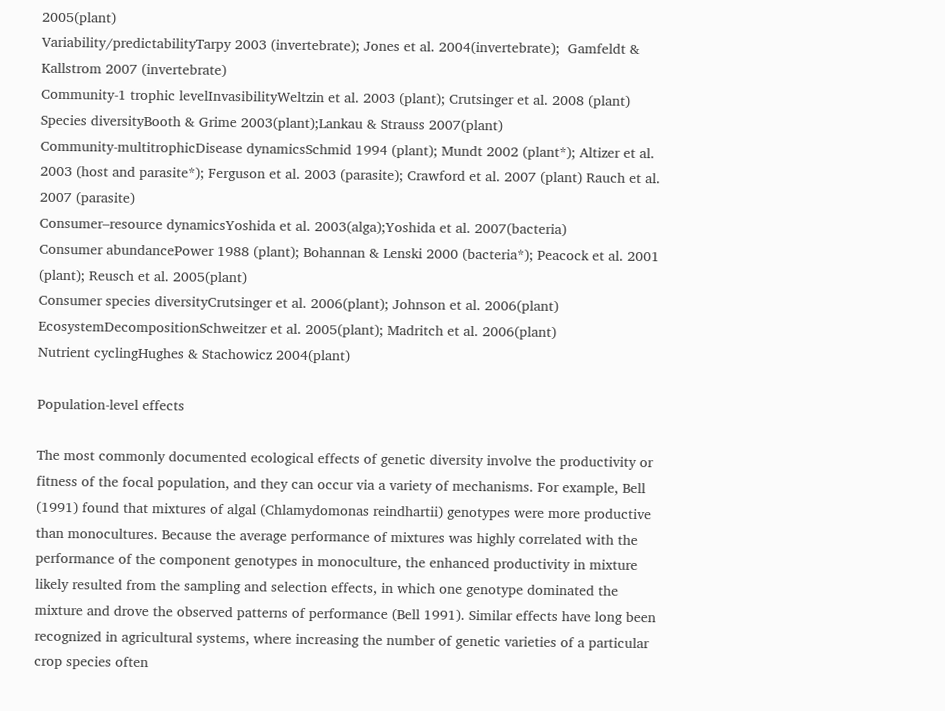2005(plant)
Variability/predictabilityTarpy 2003 (invertebrate); Jones et al. 2004(invertebrate);  Gamfeldt & Kallstrom 2007 (invertebrate)
Community-1 trophic levelInvasibilityWeltzin et al. 2003 (plant); Crutsinger et al. 2008 (plant)
Species diversityBooth & Grime 2003(plant);Lankau & Strauss 2007(plant)
Community-multitrophicDisease dynamicsSchmid 1994 (plant); Mundt 2002 (plant*); Altizer et al. 2003 (host and parasite*); Ferguson et al. 2003 (parasite); Crawford et al. 2007 (plant) Rauch et al. 2007 (parasite)
Consumer–resource dynamicsYoshida et al. 2003(alga);Yoshida et al. 2007(bacteria)
Consumer abundancePower 1988 (plant); Bohannan & Lenski 2000 (bacteria*); Peacock et al. 2001 (plant); Reusch et al. 2005(plant)
Consumer species diversityCrutsinger et al. 2006(plant); Johnson et al. 2006(plant)
EcosystemDecompositionSchweitzer et al. 2005(plant); Madritch et al. 2006(plant)
Nutrient cyclingHughes & Stachowicz 2004(plant)

Population-level effects

The most commonly documented ecological effects of genetic diversity involve the productivity or fitness of the focal population, and they can occur via a variety of mechanisms. For example, Bell (1991) found that mixtures of algal (Chlamydomonas reindhartii) genotypes were more productive than monocultures. Because the average performance of mixtures was highly correlated with the performance of the component genotypes in monoculture, the enhanced productivity in mixture likely resulted from the sampling and selection effects, in which one genotype dominated the mixture and drove the observed patterns of performance (Bell 1991). Similar effects have long been recognized in agricultural systems, where increasing the number of genetic varieties of a particular crop species often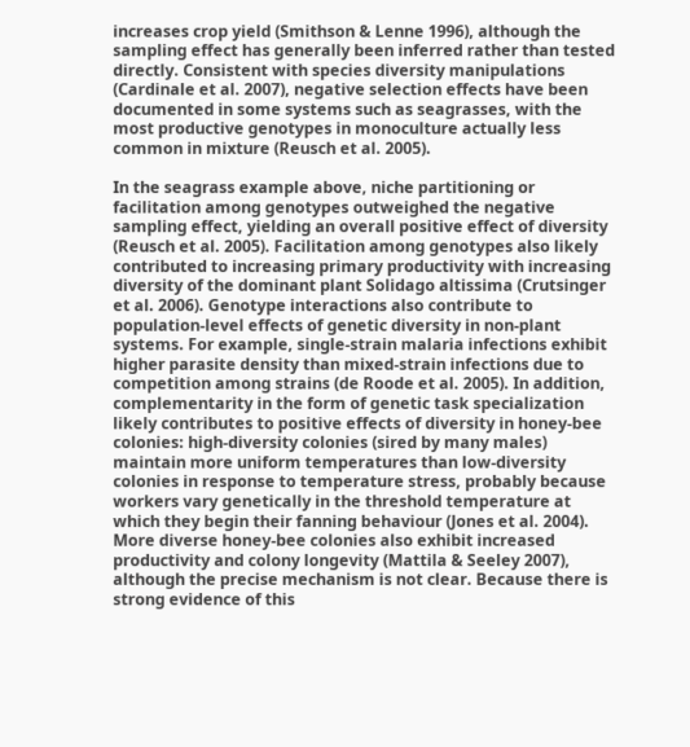increases crop yield (Smithson & Lenne 1996), although the sampling effect has generally been inferred rather than tested directly. Consistent with species diversity manipulations (Cardinale et al. 2007), negative selection effects have been documented in some systems such as seagrasses, with the most productive genotypes in monoculture actually less common in mixture (Reusch et al. 2005).

In the seagrass example above, niche partitioning or facilitation among genotypes outweighed the negative sampling effect, yielding an overall positive effect of diversity (Reusch et al. 2005). Facilitation among genotypes also likely contributed to increasing primary productivity with increasing diversity of the dominant plant Solidago altissima (Crutsinger et al. 2006). Genotype interactions also contribute to population-level effects of genetic diversity in non-plant systems. For example, single-strain malaria infections exhibit higher parasite density than mixed-strain infections due to competition among strains (de Roode et al. 2005). In addition, complementarity in the form of genetic task specialization likely contributes to positive effects of diversity in honey-bee colonies: high-diversity colonies (sired by many males) maintain more uniform temperatures than low-diversity colonies in response to temperature stress, probably because workers vary genetically in the threshold temperature at which they begin their fanning behaviour (Jones et al. 2004). More diverse honey-bee colonies also exhibit increased productivity and colony longevity (Mattila & Seeley 2007), although the precise mechanism is not clear. Because there is strong evidence of this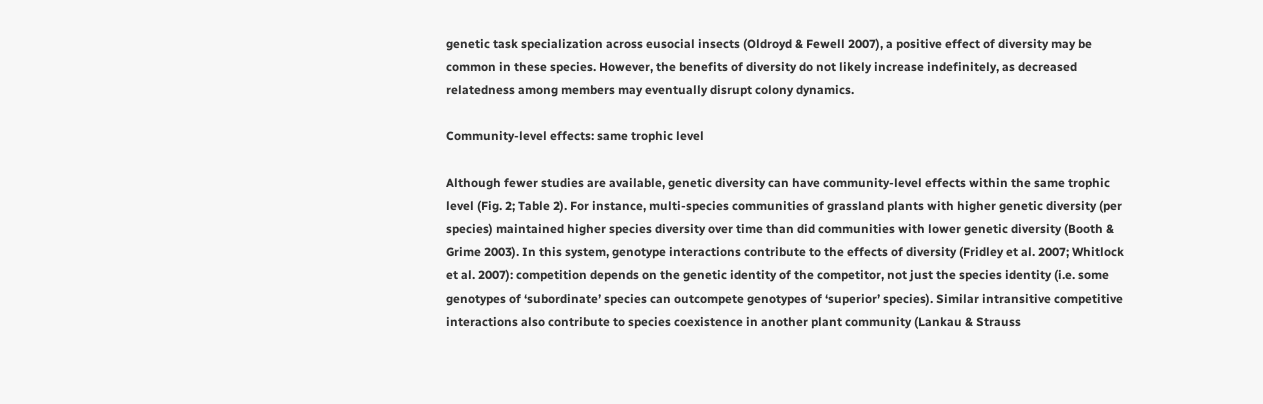genetic task specialization across eusocial insects (Oldroyd & Fewell 2007), a positive effect of diversity may be common in these species. However, the benefits of diversity do not likely increase indefinitely, as decreased relatedness among members may eventually disrupt colony dynamics.

Community-level effects: same trophic level

Although fewer studies are available, genetic diversity can have community-level effects within the same trophic level (Fig. 2; Table 2). For instance, multi-species communities of grassland plants with higher genetic diversity (per species) maintained higher species diversity over time than did communities with lower genetic diversity (Booth & Grime 2003). In this system, genotype interactions contribute to the effects of diversity (Fridley et al. 2007; Whitlock et al. 2007): competition depends on the genetic identity of the competitor, not just the species identity (i.e. some genotypes of ‘subordinate’ species can outcompete genotypes of ‘superior’ species). Similar intransitive competitive interactions also contribute to species coexistence in another plant community (Lankau & Strauss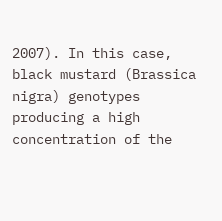2007). In this case, black mustard (Brassica nigra) genotypes producing a high concentration of the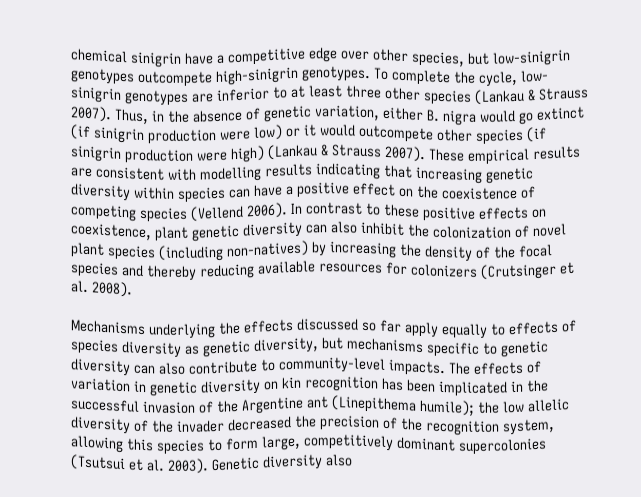chemical sinigrin have a competitive edge over other species, but low-sinigrin genotypes outcompete high-sinigrin genotypes. To complete the cycle, low-sinigrin genotypes are inferior to at least three other species (Lankau & Strauss 2007). Thus, in the absence of genetic variation, either B. nigra would go extinct (if sinigrin production were low) or it would outcompete other species (if sinigrin production were high) (Lankau & Strauss 2007). These empirical results are consistent with modelling results indicating that increasing genetic diversity within species can have a positive effect on the coexistence of competing species (Vellend 2006). In contrast to these positive effects on coexistence, plant genetic diversity can also inhibit the colonization of novel plant species (including non-natives) by increasing the density of the focal species and thereby reducing available resources for colonizers (Crutsinger et al. 2008).

Mechanisms underlying the effects discussed so far apply equally to effects of species diversity as genetic diversity, but mechanisms specific to genetic diversity can also contribute to community-level impacts. The effects of variation in genetic diversity on kin recognition has been implicated in the successful invasion of the Argentine ant (Linepithema humile); the low allelic diversity of the invader decreased the precision of the recognition system, allowing this species to form large, competitively dominant supercolonies (Tsutsui et al. 2003). Genetic diversity also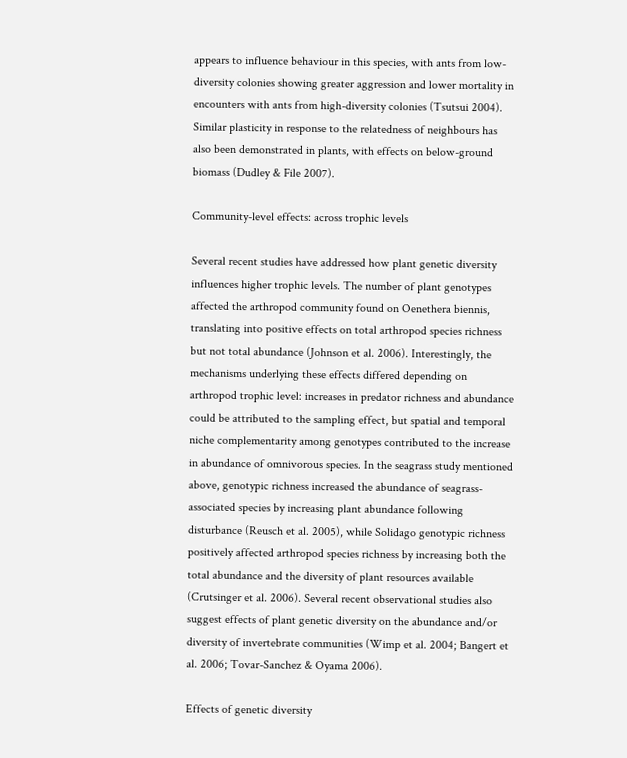appears to influence behaviour in this species, with ants from low-diversity colonies showing greater aggression and lower mortality in encounters with ants from high-diversity colonies (Tsutsui 2004). Similar plasticity in response to the relatedness of neighbours has also been demonstrated in plants, with effects on below-ground biomass (Dudley & File 2007).

Community-level effects: across trophic levels

Several recent studies have addressed how plant genetic diversity influences higher trophic levels. The number of plant genotypes affected the arthropod community found on Oenethera biennis, translating into positive effects on total arthropod species richness but not total abundance (Johnson et al. 2006). Interestingly, the mechanisms underlying these effects differed depending on arthropod trophic level: increases in predator richness and abundance could be attributed to the sampling effect, but spatial and temporal niche complementarity among genotypes contributed to the increase in abundance of omnivorous species. In the seagrass study mentioned above, genotypic richness increased the abundance of seagrass-associated species by increasing plant abundance following disturbance (Reusch et al. 2005), while Solidago genotypic richness positively affected arthropod species richness by increasing both the total abundance and the diversity of plant resources available (Crutsinger et al. 2006). Several recent observational studies also suggest effects of plant genetic diversity on the abundance and/or diversity of invertebrate communities (Wimp et al. 2004; Bangert et al. 2006; Tovar-Sanchez & Oyama 2006).

Effects of genetic diversity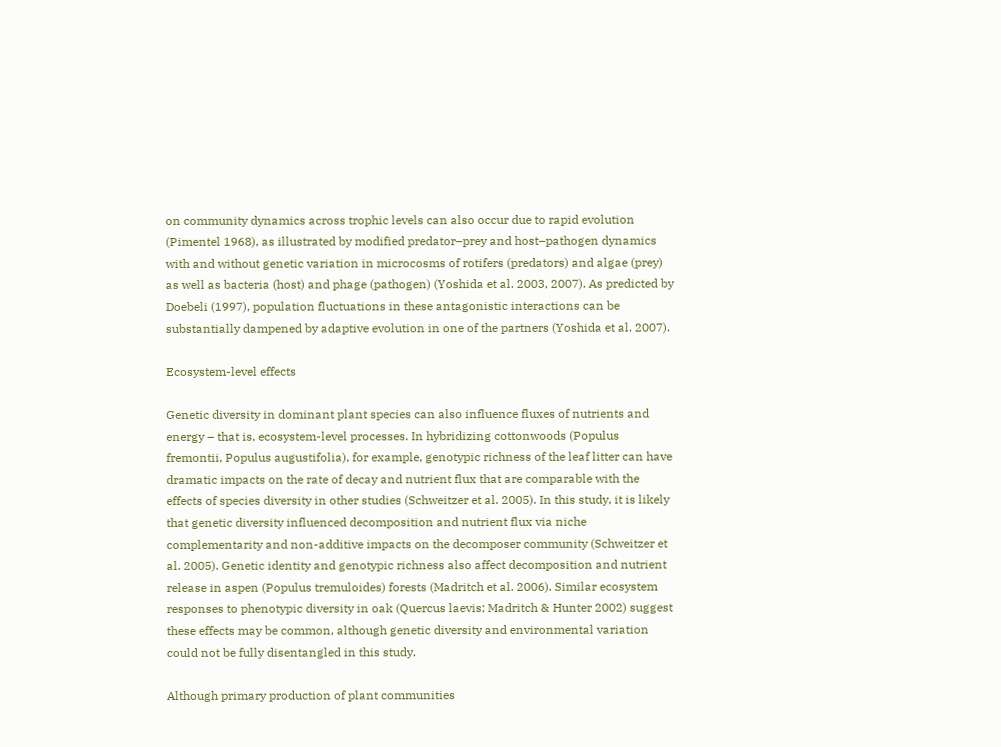on community dynamics across trophic levels can also occur due to rapid evolution (Pimentel 1968), as illustrated by modified predator–prey and host–pathogen dynamics with and without genetic variation in microcosms of rotifers (predators) and algae (prey) as well as bacteria (host) and phage (pathogen) (Yoshida et al. 2003, 2007). As predicted by Doebeli (1997), population fluctuations in these antagonistic interactions can be substantially dampened by adaptive evolution in one of the partners (Yoshida et al. 2007).

Ecosystem-level effects

Genetic diversity in dominant plant species can also influence fluxes of nutrients and energy – that is, ecosystem-level processes. In hybridizing cottonwoods (Populus fremontii, Populus augustifolia), for example, genotypic richness of the leaf litter can have dramatic impacts on the rate of decay and nutrient flux that are comparable with the effects of species diversity in other studies (Schweitzer et al. 2005). In this study, it is likely that genetic diversity influenced decomposition and nutrient flux via niche complementarity and non-additive impacts on the decomposer community (Schweitzer et al. 2005). Genetic identity and genotypic richness also affect decomposition and nutrient release in aspen (Populus tremuloides) forests (Madritch et al. 2006). Similar ecosystem responses to phenotypic diversity in oak (Quercus laevis; Madritch & Hunter 2002) suggest these effects may be common, although genetic diversity and environmental variation could not be fully disentangled in this study.

Although primary production of plant communities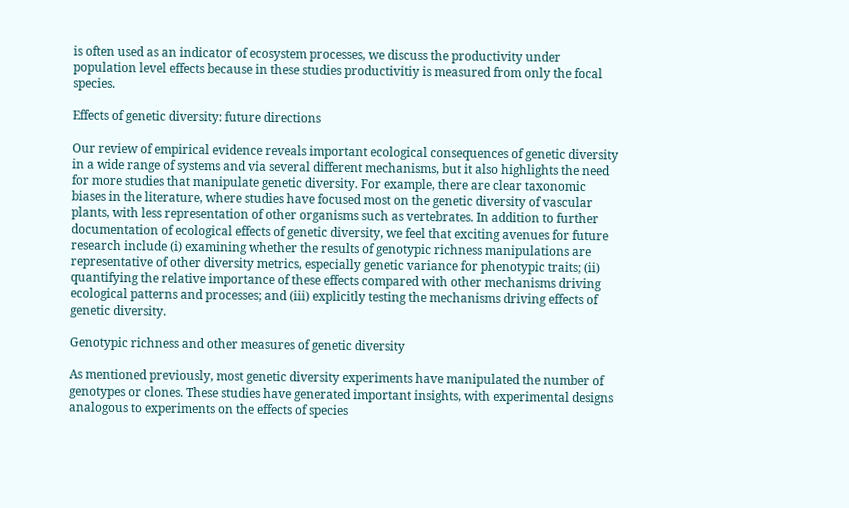is often used as an indicator of ecosystem processes, we discuss the productivity under population level effects because in these studies productivitiy is measured from only the focal species.

Effects of genetic diversity: future directions

Our review of empirical evidence reveals important ecological consequences of genetic diversity in a wide range of systems and via several different mechanisms, but it also highlights the need for more studies that manipulate genetic diversity. For example, there are clear taxonomic biases in the literature, where studies have focused most on the genetic diversity of vascular plants, with less representation of other organisms such as vertebrates. In addition to further documentation of ecological effects of genetic diversity, we feel that exciting avenues for future research include (i) examining whether the results of genotypic richness manipulations are representative of other diversity metrics, especially genetic variance for phenotypic traits; (ii) quantifying the relative importance of these effects compared with other mechanisms driving ecological patterns and processes; and (iii) explicitly testing the mechanisms driving effects of genetic diversity.

Genotypic richness and other measures of genetic diversity

As mentioned previously, most genetic diversity experiments have manipulated the number of genotypes or clones. These studies have generated important insights, with experimental designs analogous to experiments on the effects of species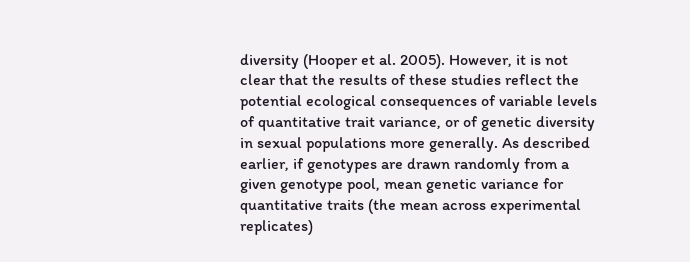diversity (Hooper et al. 2005). However, it is not clear that the results of these studies reflect the potential ecological consequences of variable levels of quantitative trait variance, or of genetic diversity in sexual populations more generally. As described earlier, if genotypes are drawn randomly from a given genotype pool, mean genetic variance for quantitative traits (the mean across experimental replicates)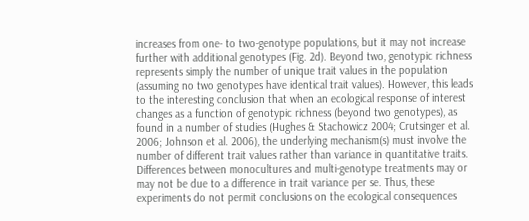increases from one- to two-genotype populations, but it may not increase further with additional genotypes (Fig. 2d). Beyond two, genotypic richness represents simply the number of unique trait values in the population (assuming no two genotypes have identical trait values). However, this leads to the interesting conclusion that when an ecological response of interest changes as a function of genotypic richness (beyond two genotypes), as found in a number of studies (Hughes & Stachowicz 2004; Crutsinger et al. 2006; Johnson et al. 2006), the underlying mechanism(s) must involve the number of different trait values rather than variance in quantitative traits. Differences between monocultures and multi-genotype treatments may or may not be due to a difference in trait variance per se. Thus, these experiments do not permit conclusions on the ecological consequences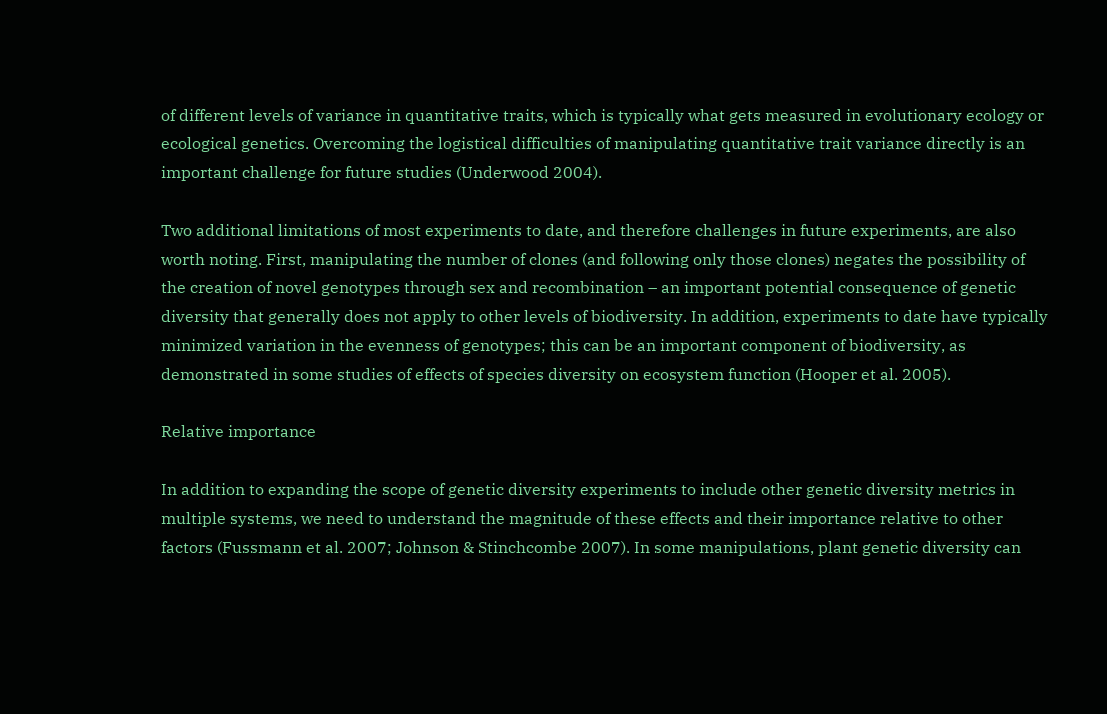of different levels of variance in quantitative traits, which is typically what gets measured in evolutionary ecology or ecological genetics. Overcoming the logistical difficulties of manipulating quantitative trait variance directly is an important challenge for future studies (Underwood 2004).

Two additional limitations of most experiments to date, and therefore challenges in future experiments, are also worth noting. First, manipulating the number of clones (and following only those clones) negates the possibility of the creation of novel genotypes through sex and recombination – an important potential consequence of genetic diversity that generally does not apply to other levels of biodiversity. In addition, experiments to date have typically minimized variation in the evenness of genotypes; this can be an important component of biodiversity, as demonstrated in some studies of effects of species diversity on ecosystem function (Hooper et al. 2005).

Relative importance

In addition to expanding the scope of genetic diversity experiments to include other genetic diversity metrics in multiple systems, we need to understand the magnitude of these effects and their importance relative to other factors (Fussmann et al. 2007; Johnson & Stinchcombe 2007). In some manipulations, plant genetic diversity can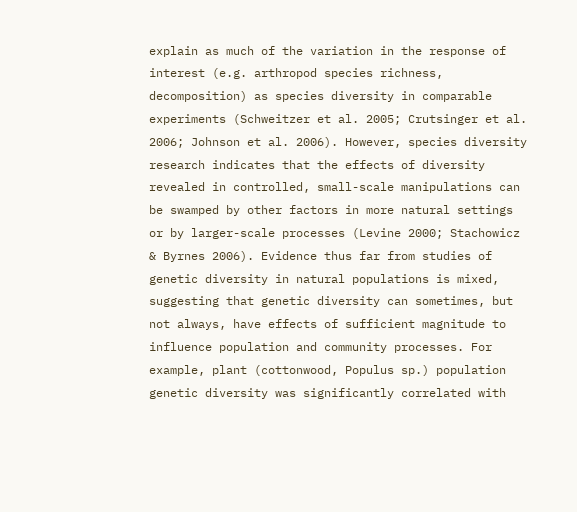explain as much of the variation in the response of interest (e.g. arthropod species richness, decomposition) as species diversity in comparable experiments (Schweitzer et al. 2005; Crutsinger et al. 2006; Johnson et al. 2006). However, species diversity research indicates that the effects of diversity revealed in controlled, small-scale manipulations can be swamped by other factors in more natural settings or by larger-scale processes (Levine 2000; Stachowicz & Byrnes 2006). Evidence thus far from studies of genetic diversity in natural populations is mixed, suggesting that genetic diversity can sometimes, but not always, have effects of sufficient magnitude to influence population and community processes. For example, plant (cottonwood, Populus sp.) population genetic diversity was significantly correlated with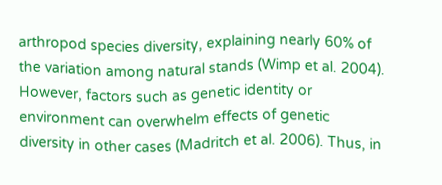arthropod species diversity, explaining nearly 60% of the variation among natural stands (Wimp et al. 2004). However, factors such as genetic identity or environment can overwhelm effects of genetic diversity in other cases (Madritch et al. 2006). Thus, in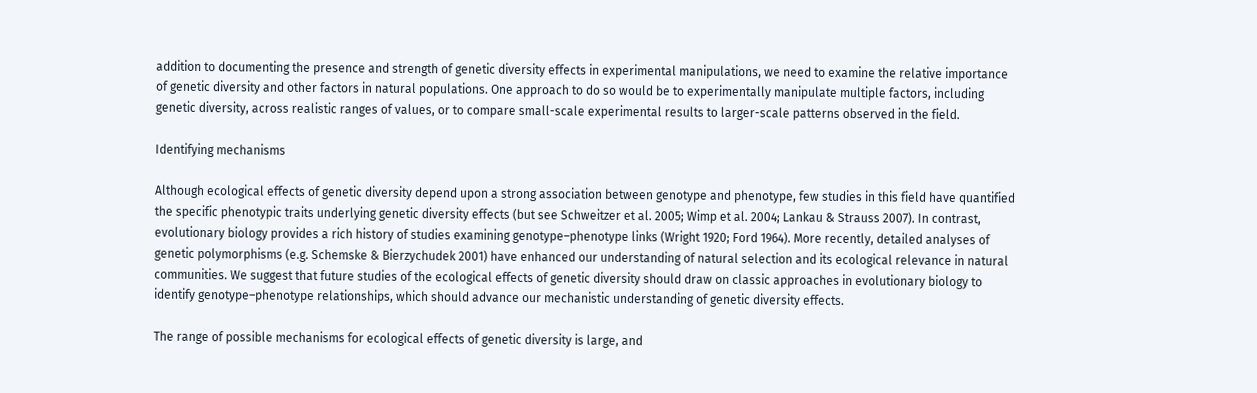addition to documenting the presence and strength of genetic diversity effects in experimental manipulations, we need to examine the relative importance of genetic diversity and other factors in natural populations. One approach to do so would be to experimentally manipulate multiple factors, including genetic diversity, across realistic ranges of values, or to compare small-scale experimental results to larger-scale patterns observed in the field.

Identifying mechanisms

Although ecological effects of genetic diversity depend upon a strong association between genotype and phenotype, few studies in this field have quantified the specific phenotypic traits underlying genetic diversity effects (but see Schweitzer et al. 2005; Wimp et al. 2004; Lankau & Strauss 2007). In contrast, evolutionary biology provides a rich history of studies examining genotype–phenotype links (Wright 1920; Ford 1964). More recently, detailed analyses of genetic polymorphisms (e.g. Schemske & Bierzychudek 2001) have enhanced our understanding of natural selection and its ecological relevance in natural communities. We suggest that future studies of the ecological effects of genetic diversity should draw on classic approaches in evolutionary biology to identify genotype–phenotype relationships, which should advance our mechanistic understanding of genetic diversity effects.

The range of possible mechanisms for ecological effects of genetic diversity is large, and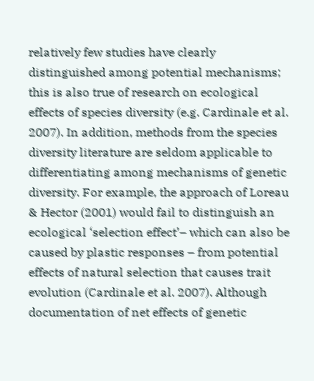relatively few studies have clearly distinguished among potential mechanisms; this is also true of research on ecological effects of species diversity (e.g. Cardinale et al. 2007). In addition, methods from the species diversity literature are seldom applicable to differentiating among mechanisms of genetic diversity. For example, the approach of Loreau & Hector (2001) would fail to distinguish an ecological ‘selection effect’– which can also be caused by plastic responses – from potential effects of natural selection that causes trait evolution (Cardinale et al. 2007). Although documentation of net effects of genetic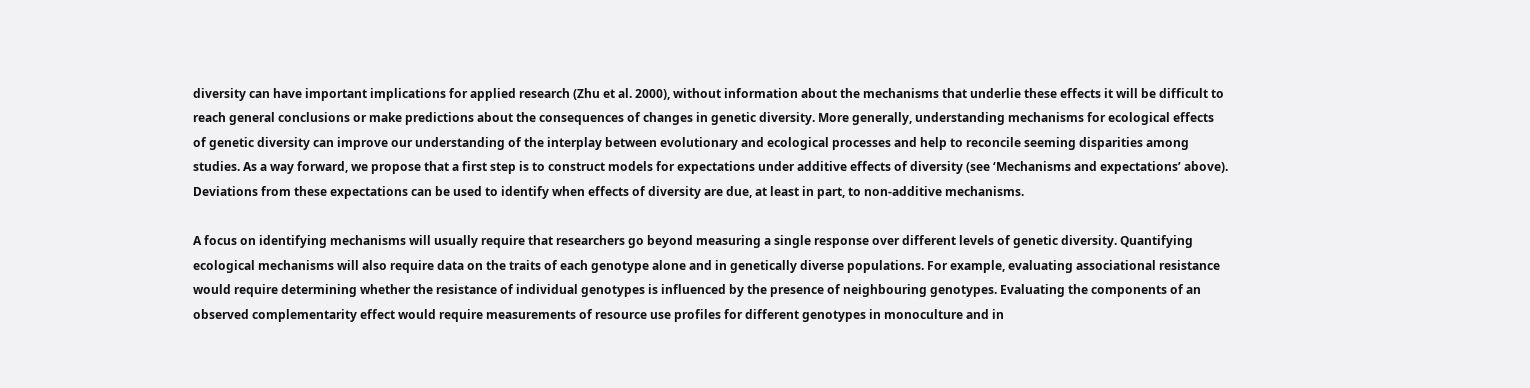diversity can have important implications for applied research (Zhu et al. 2000), without information about the mechanisms that underlie these effects it will be difficult to reach general conclusions or make predictions about the consequences of changes in genetic diversity. More generally, understanding mechanisms for ecological effects of genetic diversity can improve our understanding of the interplay between evolutionary and ecological processes and help to reconcile seeming disparities among studies. As a way forward, we propose that a first step is to construct models for expectations under additive effects of diversity (see ‘Mechanisms and expectations’ above). Deviations from these expectations can be used to identify when effects of diversity are due, at least in part, to non-additive mechanisms.

A focus on identifying mechanisms will usually require that researchers go beyond measuring a single response over different levels of genetic diversity. Quantifying ecological mechanisms will also require data on the traits of each genotype alone and in genetically diverse populations. For example, evaluating associational resistance would require determining whether the resistance of individual genotypes is influenced by the presence of neighbouring genotypes. Evaluating the components of an observed complementarity effect would require measurements of resource use profiles for different genotypes in monoculture and in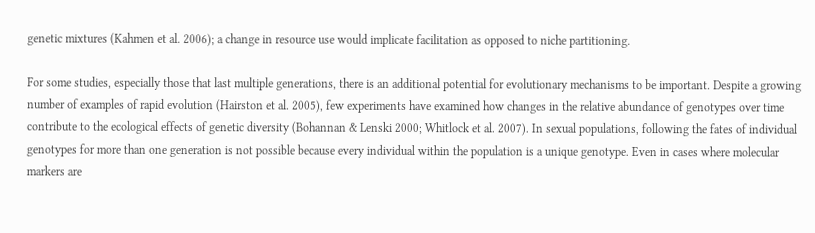genetic mixtures (Kahmen et al. 2006); a change in resource use would implicate facilitation as opposed to niche partitioning.

For some studies, especially those that last multiple generations, there is an additional potential for evolutionary mechanisms to be important. Despite a growing number of examples of rapid evolution (Hairston et al. 2005), few experiments have examined how changes in the relative abundance of genotypes over time contribute to the ecological effects of genetic diversity (Bohannan & Lenski 2000; Whitlock et al. 2007). In sexual populations, following the fates of individual genotypes for more than one generation is not possible because every individual within the population is a unique genotype. Even in cases where molecular markers are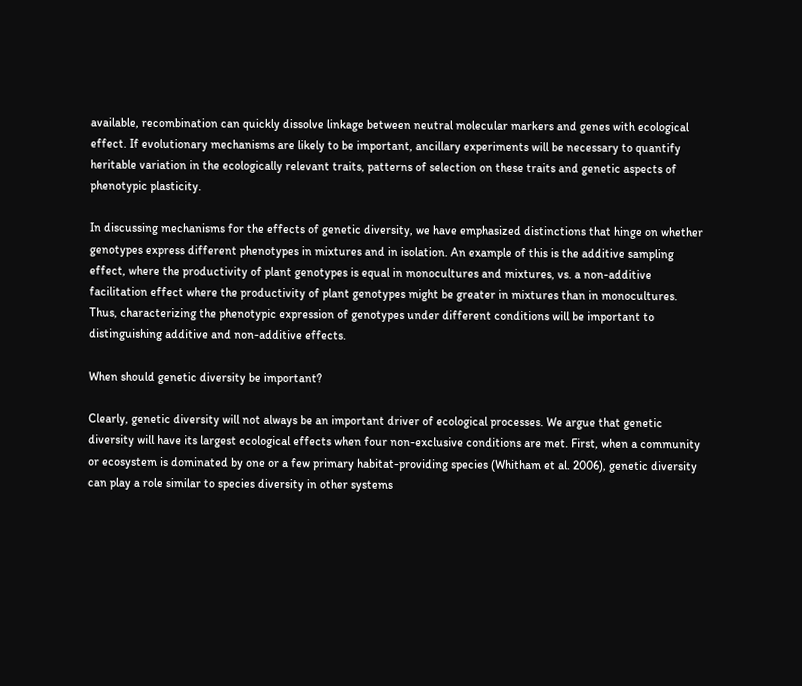available, recombination can quickly dissolve linkage between neutral molecular markers and genes with ecological effect. If evolutionary mechanisms are likely to be important, ancillary experiments will be necessary to quantify heritable variation in the ecologically relevant traits, patterns of selection on these traits and genetic aspects of phenotypic plasticity.

In discussing mechanisms for the effects of genetic diversity, we have emphasized distinctions that hinge on whether genotypes express different phenotypes in mixtures and in isolation. An example of this is the additive sampling effect, where the productivity of plant genotypes is equal in monocultures and mixtures, vs. a non-additive facilitation effect where the productivity of plant genotypes might be greater in mixtures than in monocultures. Thus, characterizing the phenotypic expression of genotypes under different conditions will be important to distinguishing additive and non-additive effects.

When should genetic diversity be important?

Clearly, genetic diversity will not always be an important driver of ecological processes. We argue that genetic diversity will have its largest ecological effects when four non-exclusive conditions are met. First, when a community or ecosystem is dominated by one or a few primary habitat-providing species (Whitham et al. 2006), genetic diversity can play a role similar to species diversity in other systems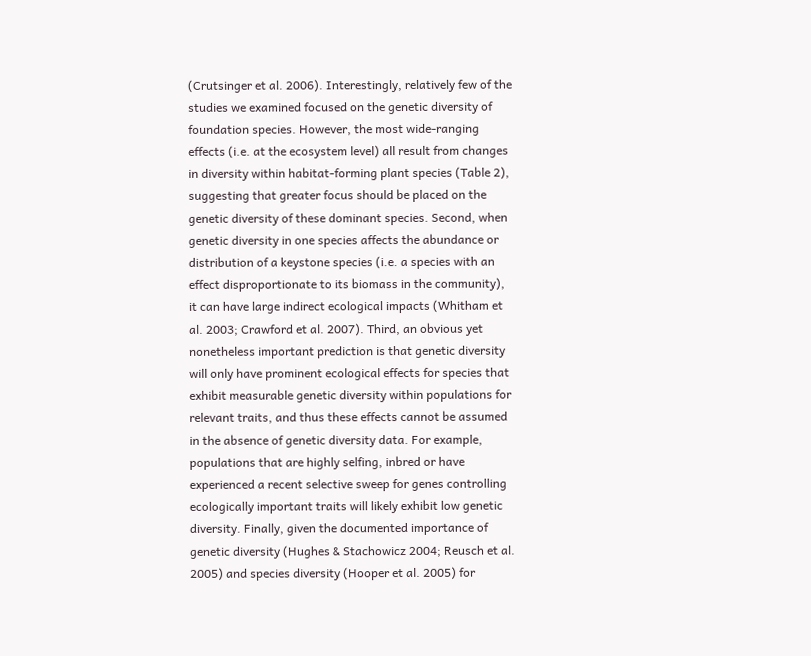(Crutsinger et al. 2006). Interestingly, relatively few of the studies we examined focused on the genetic diversity of foundation species. However, the most wide-ranging effects (i.e. at the ecosystem level) all result from changes in diversity within habitat-forming plant species (Table 2), suggesting that greater focus should be placed on the genetic diversity of these dominant species. Second, when genetic diversity in one species affects the abundance or distribution of a keystone species (i.e. a species with an effect disproportionate to its biomass in the community), it can have large indirect ecological impacts (Whitham et al. 2003; Crawford et al. 2007). Third, an obvious yet nonetheless important prediction is that genetic diversity will only have prominent ecological effects for species that exhibit measurable genetic diversity within populations for relevant traits, and thus these effects cannot be assumed in the absence of genetic diversity data. For example, populations that are highly selfing, inbred or have experienced a recent selective sweep for genes controlling ecologically important traits will likely exhibit low genetic diversity. Finally, given the documented importance of genetic diversity (Hughes & Stachowicz 2004; Reusch et al. 2005) and species diversity (Hooper et al. 2005) for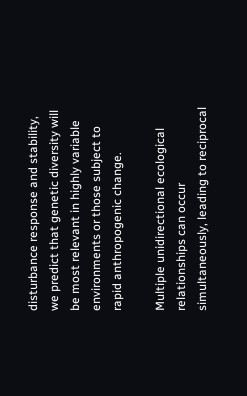disturbance response and stability, we predict that genetic diversity will be most relevant in highly variable environments or those subject to rapid anthropogenic change.

Multiple unidirectional ecological relationships can occur simultaneously, leading to reciprocal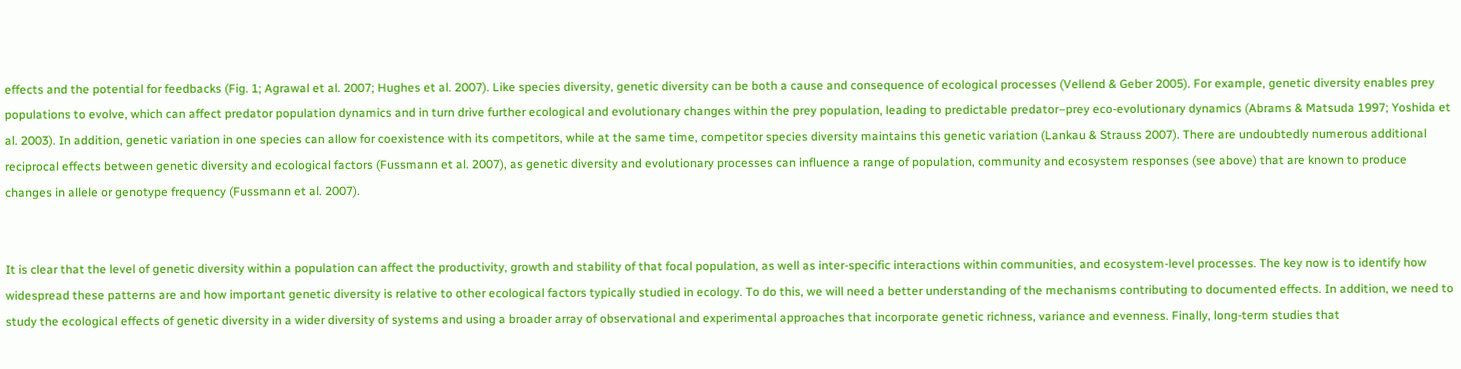effects and the potential for feedbacks (Fig. 1; Agrawal et al. 2007; Hughes et al. 2007). Like species diversity, genetic diversity can be both a cause and consequence of ecological processes (Vellend & Geber 2005). For example, genetic diversity enables prey populations to evolve, which can affect predator population dynamics and in turn drive further ecological and evolutionary changes within the prey population, leading to predictable predator–prey eco-evolutionary dynamics (Abrams & Matsuda 1997; Yoshida et al. 2003). In addition, genetic variation in one species can allow for coexistence with its competitors, while at the same time, competitor species diversity maintains this genetic variation (Lankau & Strauss 2007). There are undoubtedly numerous additional reciprocal effects between genetic diversity and ecological factors (Fussmann et al. 2007), as genetic diversity and evolutionary processes can influence a range of population, community and ecosystem responses (see above) that are known to produce changes in allele or genotype frequency (Fussmann et al. 2007).


It is clear that the level of genetic diversity within a population can affect the productivity, growth and stability of that focal population, as well as inter-specific interactions within communities, and ecosystem-level processes. The key now is to identify how widespread these patterns are and how important genetic diversity is relative to other ecological factors typically studied in ecology. To do this, we will need a better understanding of the mechanisms contributing to documented effects. In addition, we need to study the ecological effects of genetic diversity in a wider diversity of systems and using a broader array of observational and experimental approaches that incorporate genetic richness, variance and evenness. Finally, long-term studies that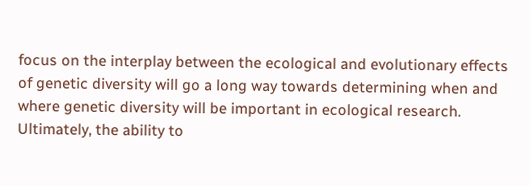focus on the interplay between the ecological and evolutionary effects of genetic diversity will go a long way towards determining when and where genetic diversity will be important in ecological research. Ultimately, the ability to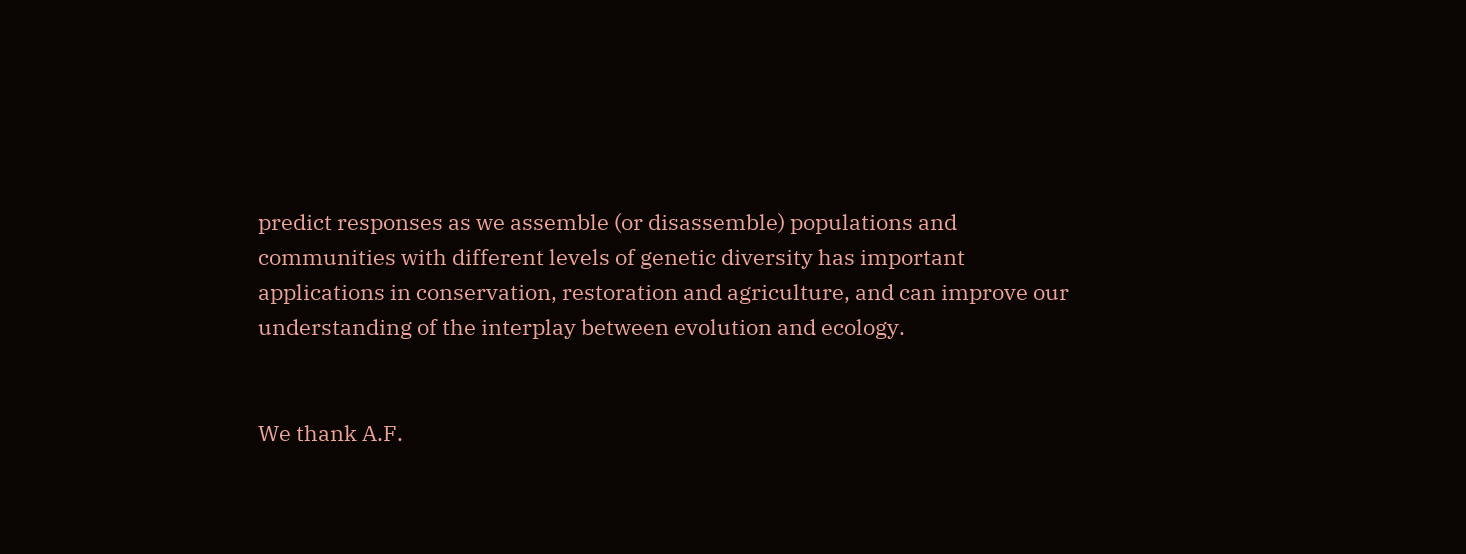predict responses as we assemble (or disassemble) populations and communities with different levels of genetic diversity has important applications in conservation, restoration and agriculture, and can improve our understanding of the interplay between evolution and ecology.


We thank A.F.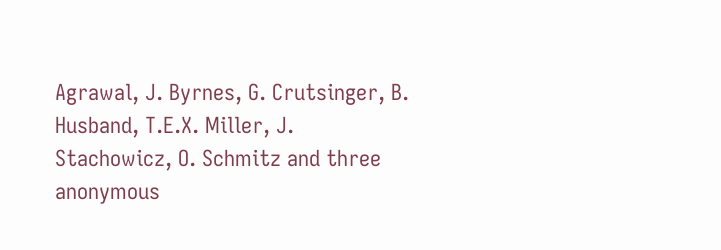Agrawal, J. Byrnes, G. Crutsinger, B. Husband, T.E.X. Miller, J. Stachowicz, O. Schmitz and three anonymous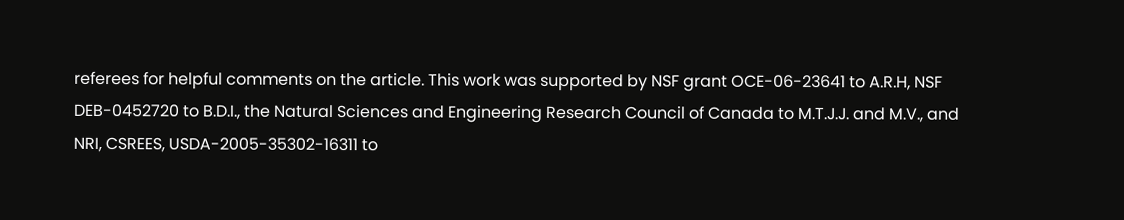referees for helpful comments on the article. This work was supported by NSF grant OCE-06-23641 to A.R.H, NSF DEB-0452720 to B.D.I., the Natural Sciences and Engineering Research Council of Canada to M.T.J.J. and M.V., and NRI, CSREES, USDA-2005-35302-16311 to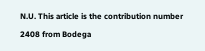N.U. This article is the contribution number 2408 from Bodega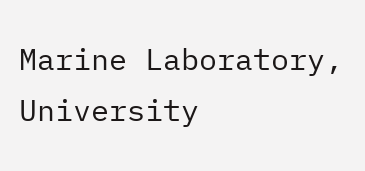Marine Laboratory, University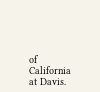of California at Davis.